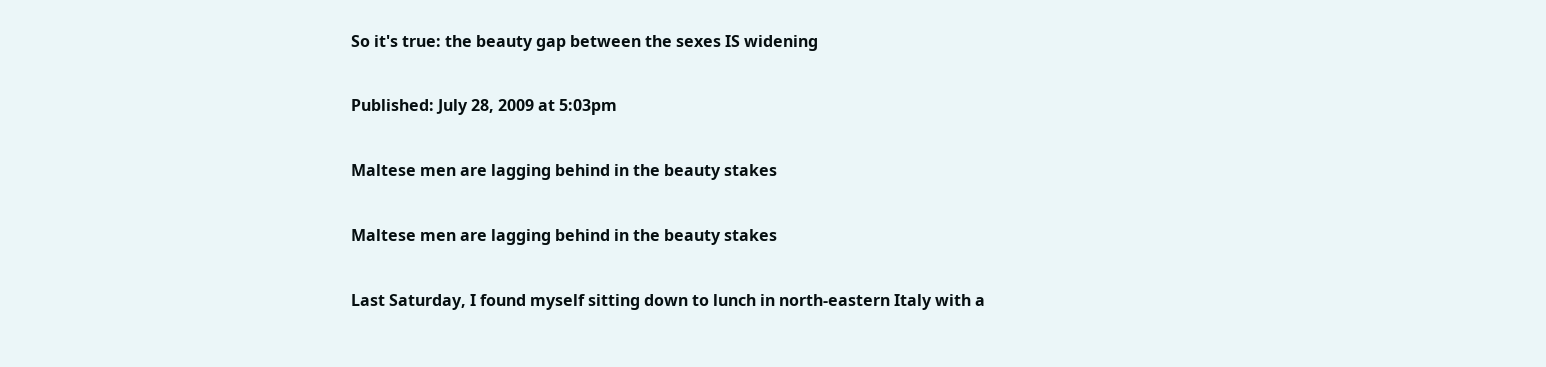So it's true: the beauty gap between the sexes IS widening

Published: July 28, 2009 at 5:03pm

Maltese men are lagging behind in the beauty stakes

Maltese men are lagging behind in the beauty stakes

Last Saturday, I found myself sitting down to lunch in north-eastern Italy with a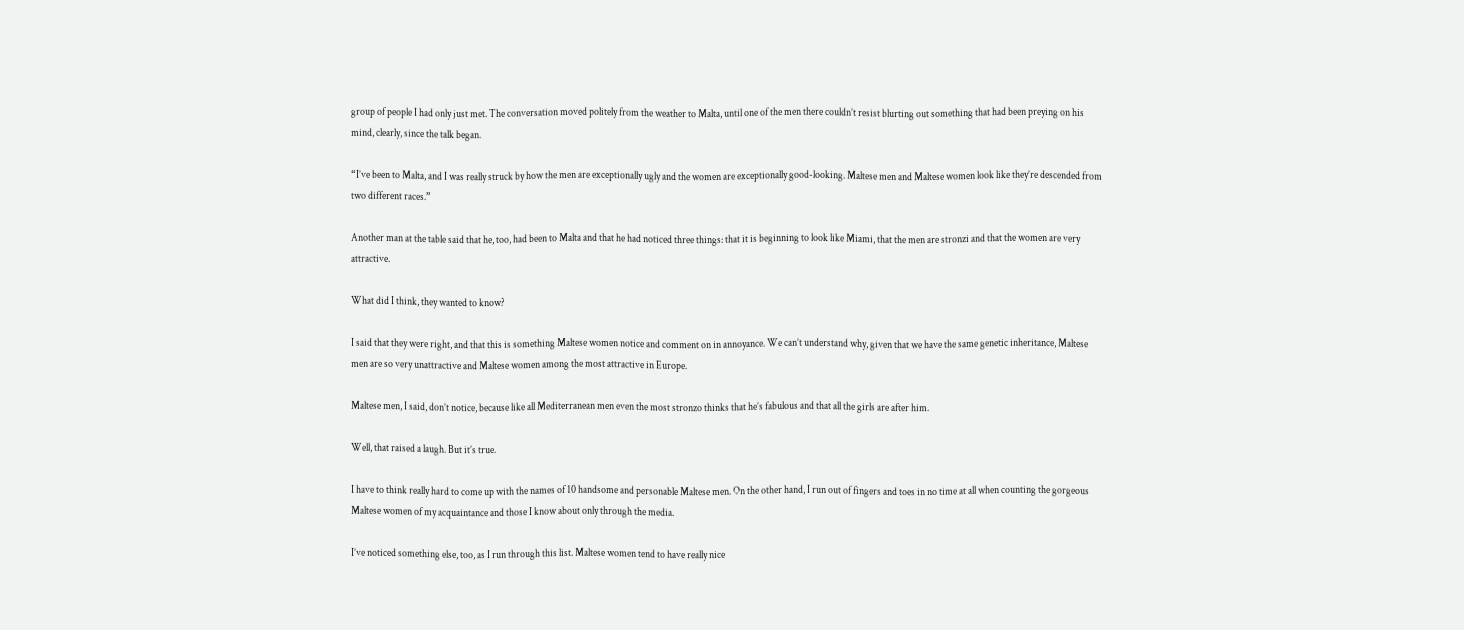group of people I had only just met. The conversation moved politely from the weather to Malta, until one of the men there couldn’t resist blurting out something that had been preying on his mind, clearly, since the talk began.

“I’ve been to Malta, and I was really struck by how the men are exceptionally ugly and the women are exceptionally good-looking. Maltese men and Maltese women look like they’re descended from two different races.”

Another man at the table said that he, too, had been to Malta and that he had noticed three things: that it is beginning to look like Miami, that the men are stronzi and that the women are very attractive.

What did I think, they wanted to know?

I said that they were right, and that this is something Maltese women notice and comment on in annoyance. We can’t understand why, given that we have the same genetic inheritance, Maltese men are so very unattractive and Maltese women among the most attractive in Europe.

Maltese men, I said, don’t notice, because like all Mediterranean men even the most stronzo thinks that he’s fabulous and that all the girls are after him.

Well, that raised a laugh. But it’s true.

I have to think really hard to come up with the names of 10 handsome and personable Maltese men. On the other hand, I run out of fingers and toes in no time at all when counting the gorgeous Maltese women of my acquaintance and those I know about only through the media.

I’ve noticed something else, too, as I run through this list. Maltese women tend to have really nice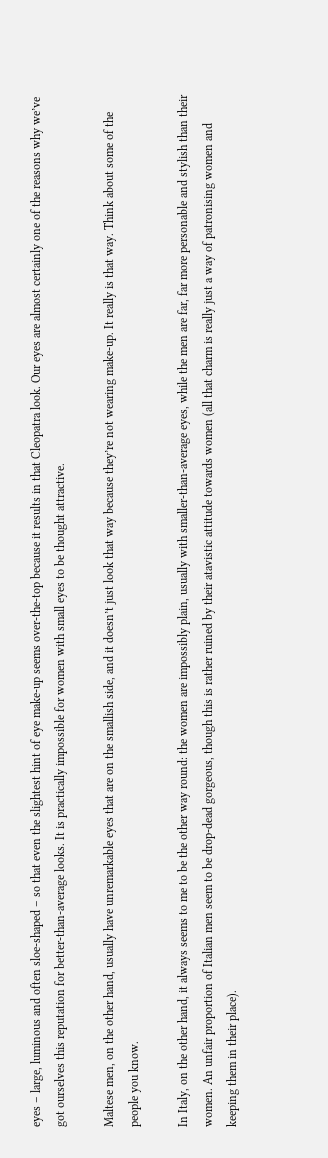eyes – large, luminous and often sloe-shaped – so that even the slightest hint of eye make-up seems over-the-top because it results in that Cleopatra look. Our eyes are almost certainly one of the reasons why we’ve got ourselves this reputation for better-than-average looks. It is practically impossible for women with small eyes to be thought attractive.

Maltese men, on the other hand, usually have unremarkable eyes that are on the smallish side, and it doesn’t just look that way because they’re not wearing make-up. It really is that way. Think about some of the people you know.

In Italy, on the other hand, it always seems to me to be the other way round: the women are impossibly plain, usually with smaller-than-average eyes, while the men are far, far more personable and stylish than their women. An unfair proportion of Italian men seem to be drop-dead gorgeous, though this is rather ruined by their atavistic attitude towards women (all that charm is really just a way of patronising women and keeping them in their place).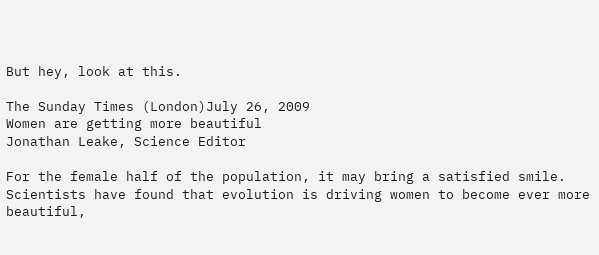But hey, look at this.

The Sunday Times (London)July 26, 2009
Women are getting more beautiful
Jonathan Leake, Science Editor

For the female half of the population, it may bring a satisfied smile. Scientists have found that evolution is driving women to become ever more beautiful,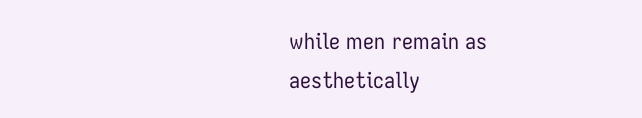while men remain as aesthetically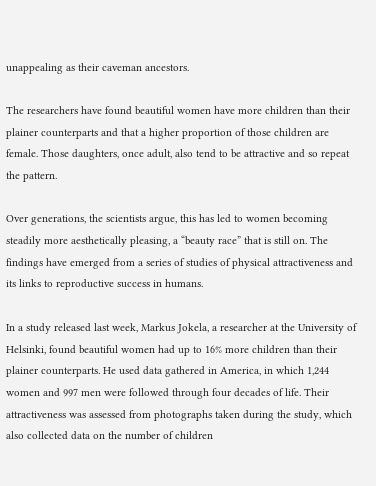unappealing as their caveman ancestors.

The researchers have found beautiful women have more children than their plainer counterparts and that a higher proportion of those children are female. Those daughters, once adult, also tend to be attractive and so repeat the pattern.

Over generations, the scientists argue, this has led to women becoming steadily more aesthetically pleasing, a “beauty race” that is still on. The findings have emerged from a series of studies of physical attractiveness and its links to reproductive success in humans.

In a study released last week, Markus Jokela, a researcher at the University of Helsinki, found beautiful women had up to 16% more children than their plainer counterparts. He used data gathered in America, in which 1,244 women and 997 men were followed through four decades of life. Their attractiveness was assessed from photographs taken during the study, which also collected data on the number of children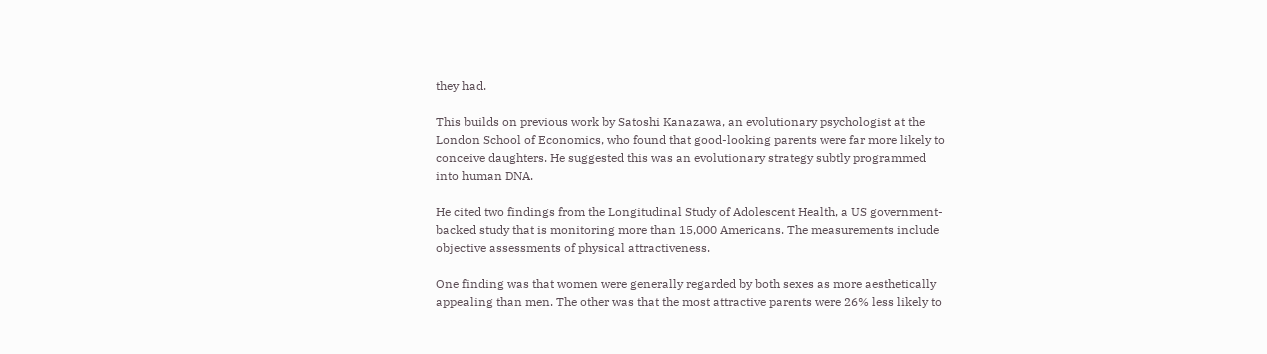they had.

This builds on previous work by Satoshi Kanazawa, an evolutionary psychologist at the London School of Economics, who found that good-looking parents were far more likely to conceive daughters. He suggested this was an evolutionary strategy subtly programmed into human DNA.

He cited two findings from the Longitudinal Study of Adolescent Health, a US government-backed study that is monitoring more than 15,000 Americans. The measurements include objective assessments of physical attractiveness.

One finding was that women were generally regarded by both sexes as more aesthetically appealing than men. The other was that the most attractive parents were 26% less likely to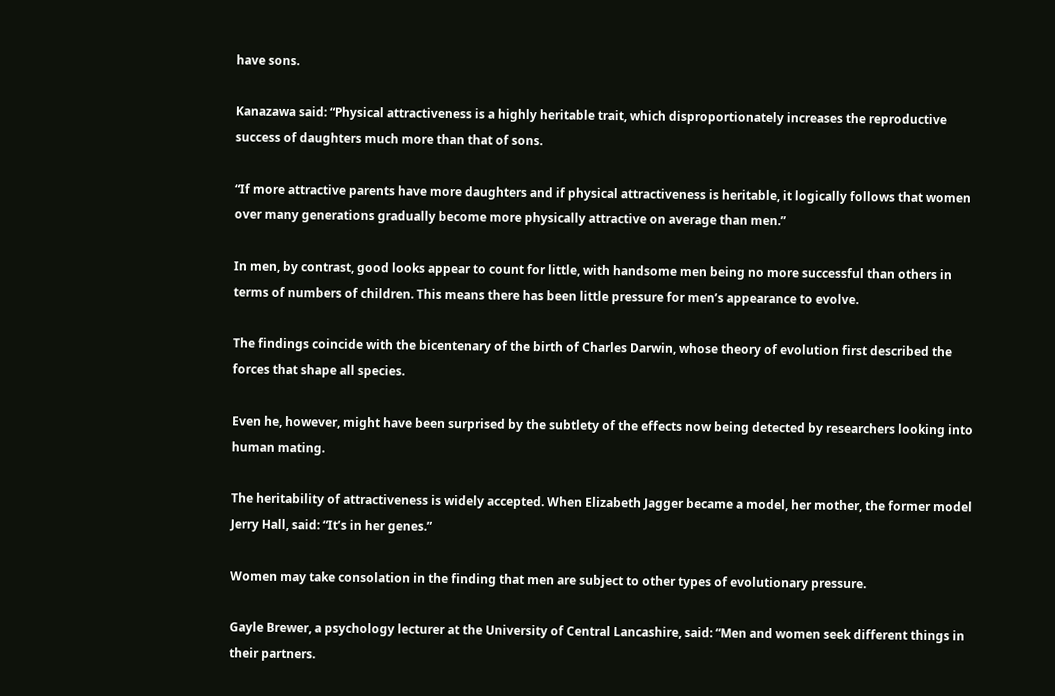have sons.

Kanazawa said: “Physical attractiveness is a highly heritable trait, which disproportionately increases the reproductive success of daughters much more than that of sons.

“If more attractive parents have more daughters and if physical attractiveness is heritable, it logically follows that women over many generations gradually become more physically attractive on average than men.”

In men, by contrast, good looks appear to count for little, with handsome men being no more successful than others in terms of numbers of children. This means there has been little pressure for men’s appearance to evolve.

The findings coincide with the bicentenary of the birth of Charles Darwin, whose theory of evolution first described the forces that shape all species.

Even he, however, might have been surprised by the subtlety of the effects now being detected by researchers looking into human mating.

The heritability of attractiveness is widely accepted. When Elizabeth Jagger became a model, her mother, the former model Jerry Hall, said: “It’s in her genes.”

Women may take consolation in the finding that men are subject to other types of evolutionary pressure.

Gayle Brewer, a psychology lecturer at the University of Central Lancashire, said: “Men and women seek different things in their partners.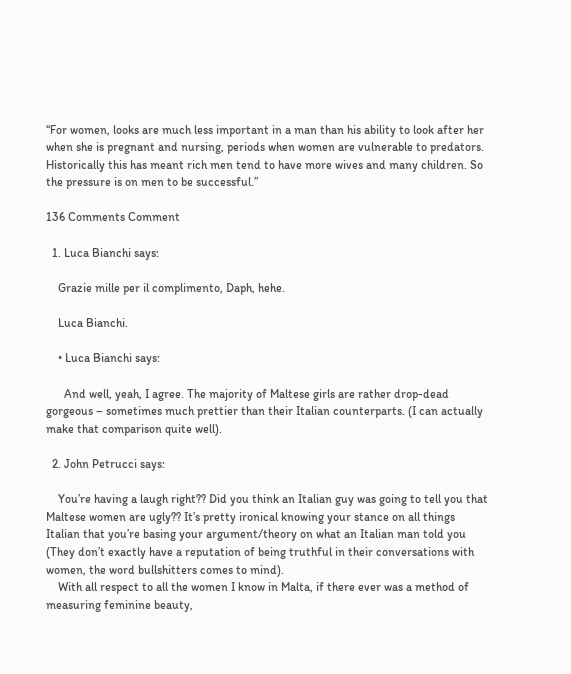“For women, looks are much less important in a man than his ability to look after her when she is pregnant and nursing, periods when women are vulnerable to predators. Historically this has meant rich men tend to have more wives and many children. So the pressure is on men to be successful.”

136 Comments Comment

  1. Luca Bianchi says:

    Grazie mille per il complimento, Daph, hehe.

    Luca Bianchi.

    • Luca Bianchi says:

      And well, yeah, I agree. The majority of Maltese girls are rather drop-dead gorgeous – sometimes much prettier than their Italian counterparts. (I can actually make that comparison quite well).

  2. John Petrucci says:

    You’re having a laugh right?? Did you think an Italian guy was going to tell you that Maltese women are ugly?? It’s pretty ironical knowing your stance on all things Italian that you’re basing your argument/theory on what an Italian man told you (They don’t exactly have a reputation of being truthful in their conversations with women, the word bullshitters comes to mind).
    With all respect to all the women I know in Malta, if there ever was a method of measuring feminine beauty,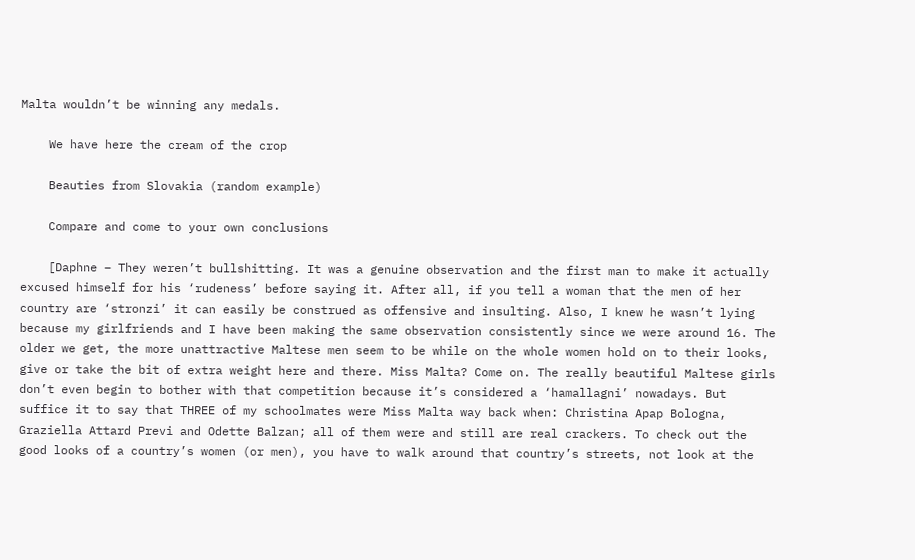Malta wouldn’t be winning any medals.

    We have here the cream of the crop

    Beauties from Slovakia (random example)

    Compare and come to your own conclusions

    [Daphne – They weren’t bullshitting. It was a genuine observation and the first man to make it actually excused himself for his ‘rudeness’ before saying it. After all, if you tell a woman that the men of her country are ‘stronzi’ it can easily be construed as offensive and insulting. Also, I knew he wasn’t lying because my girlfriends and I have been making the same observation consistently since we were around 16. The older we get, the more unattractive Maltese men seem to be while on the whole women hold on to their looks, give or take the bit of extra weight here and there. Miss Malta? Come on. The really beautiful Maltese girls don’t even begin to bother with that competition because it’s considered a ‘hamallagni’ nowadays. But suffice it to say that THREE of my schoolmates were Miss Malta way back when: Christina Apap Bologna, Graziella Attard Previ and Odette Balzan; all of them were and still are real crackers. To check out the good looks of a country’s women (or men), you have to walk around that country’s streets, not look at the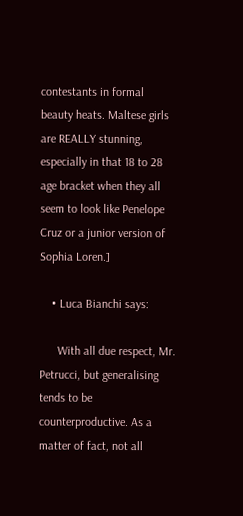contestants in formal beauty heats. Maltese girls are REALLY stunning, especially in that 18 to 28 age bracket when they all seem to look like Penelope Cruz or a junior version of Sophia Loren.]

    • Luca Bianchi says:

      With all due respect, Mr. Petrucci, but generalising tends to be counterproductive. As a matter of fact, not all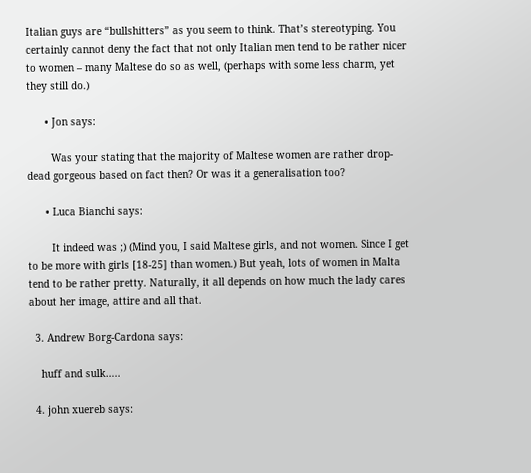Italian guys are “bullshitters” as you seem to think. That’s stereotyping. You certainly cannot deny the fact that not only Italian men tend to be rather nicer to women – many Maltese do so as well, (perhaps with some less charm, yet they still do.)

      • Jon says:

        Was your stating that the majority of Maltese women are rather drop-dead gorgeous based on fact then? Or was it a generalisation too?

      • Luca Bianchi says:

        It indeed was ;) (Mind you, I said Maltese girls, and not women. Since I get to be more with girls [18-25] than women.) But yeah, lots of women in Malta tend to be rather pretty. Naturally, it all depends on how much the lady cares about her image, attire and all that.

  3. Andrew Borg-Cardona says:

    huff and sulk…..

  4. john xuereb says: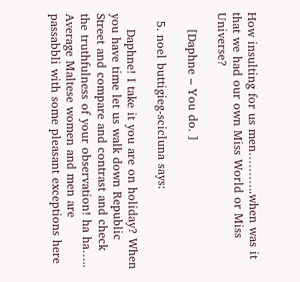How insulting for us men………..when was it that we had our own Miss World or Miss Universe?

    [Daphne – You do. ]

  5. noel buttigieg-scicluna says:

    Daphne! I take it you are on holiday? When you have time let us walk down Republic Street and compare and contrast and check the truthfulness of your observation! ha ha….. Average Maltese women and men are passabbli with some pleasant exceptions here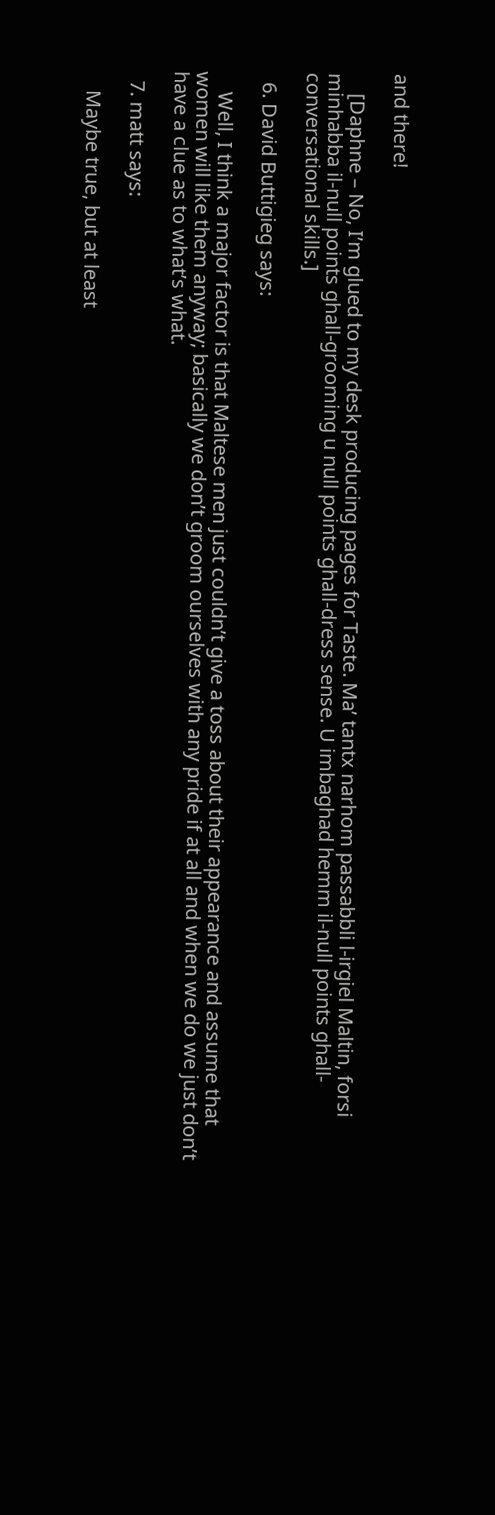and there!

    [Daphne – No, I’m glued to my desk producing pages for Taste. Ma’ tantx narhom passabbli l-irgiel Maltin, forsi minhabba il-null points ghall-grooming u null points ghall-dress sense. U imbaghad hemm il-null points ghall-conversational skills.]

  6. David Buttigieg says:

    Well, I think a major factor is that Maltese men just couldn’t give a toss about their appearance and assume that women will like them anyway; basically we don’t groom ourselves with any pride if at all and when we do we just don’t have a clue as to what’s what.

  7. matt says:

    Maybe true, but at least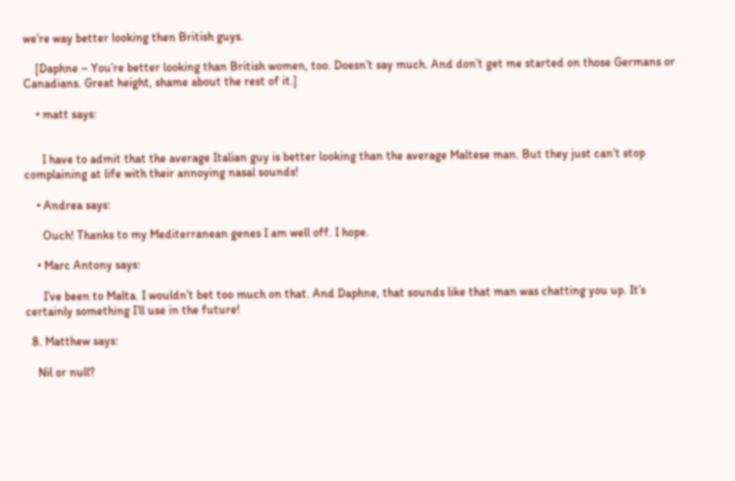we’re way better looking then British guys.

    [Daphne – You’re better looking than British women, too. Doesn’t say much. And don’t get me started on those Germans or Canadians. Great height, shame about the rest of it.]

    • matt says:


      I have to admit that the average Italian guy is better looking than the average Maltese man. But they just can’t stop complaining at life with their annoying nasal sounds!

    • Andrea says:

      Ouch! Thanks to my Mediterranean genes I am well off. I hope.

    • Marc Antony says:

      I’ve been to Malta. I wouldn’t bet too much on that. And Daphne, that sounds like that man was chatting you up. It’s certainly something I’ll use in the future!

  8. Matthew says:

    Nil or null?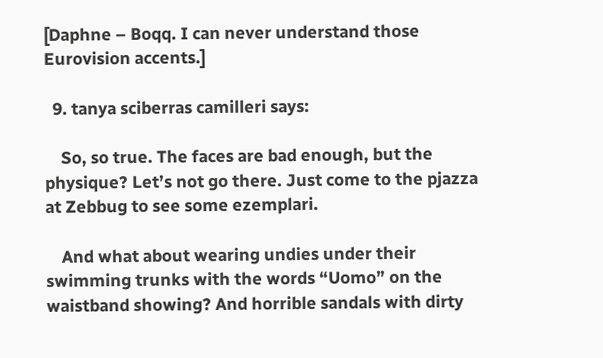[Daphne – Boqq. I can never understand those Eurovision accents.]

  9. tanya sciberras camilleri says:

    So, so true. The faces are bad enough, but the physique? Let’s not go there. Just come to the pjazza at Zebbug to see some ezemplari.

    And what about wearing undies under their swimming trunks with the words “Uomo” on the waistband showing? And horrible sandals with dirty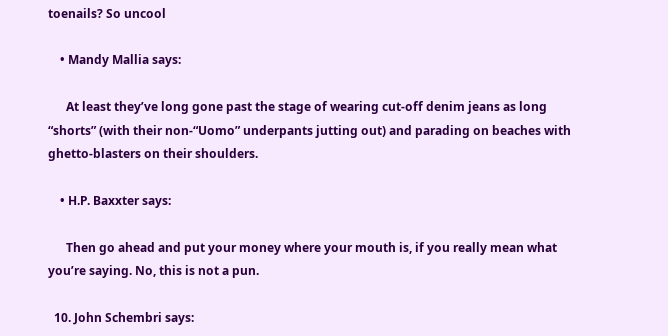toenails? So uncool

    • Mandy Mallia says:

      At least they’ve long gone past the stage of wearing cut-off denim jeans as long “shorts” (with their non-“Uomo” underpants jutting out) and parading on beaches with ghetto-blasters on their shoulders.

    • H.P. Baxxter says:

      Then go ahead and put your money where your mouth is, if you really mean what you’re saying. No, this is not a pun.

  10. John Schembri says: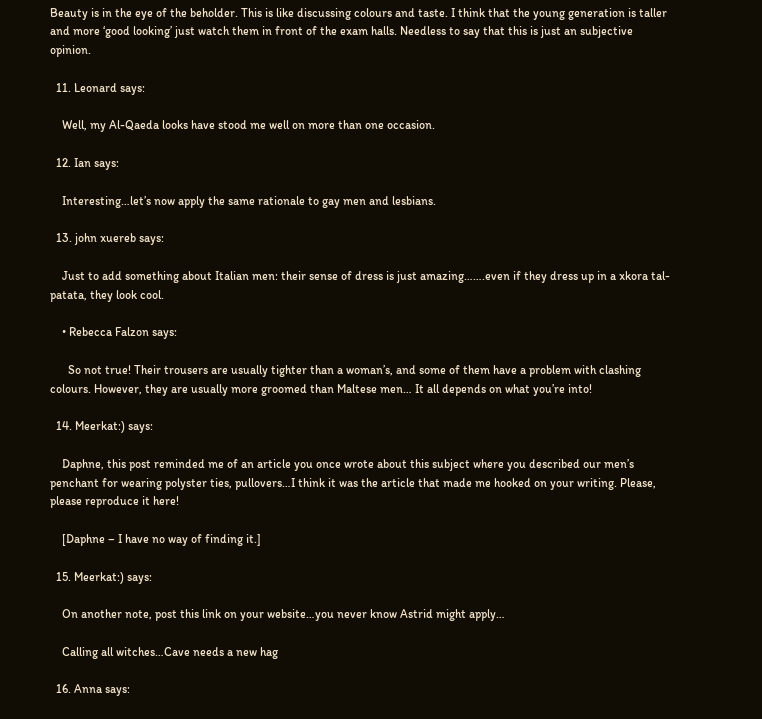Beauty is in the eye of the beholder. This is like discussing colours and taste. I think that the young generation is taller and more ‘good looking’ just watch them in front of the exam halls. Needless to say that this is just an subjective opinion.

  11. Leonard says:

    Well, my Al-Qaeda looks have stood me well on more than one occasion.

  12. Ian says:

    Interesting…let’s now apply the same rationale to gay men and lesbians.

  13. john xuereb says:

    Just to add something about Italian men: their sense of dress is just amazing…….even if they dress up in a xkora tal-patata, they look cool.

    • Rebecca Falzon says:

      So not true! Their trousers are usually tighter than a woman’s, and some of them have a problem with clashing colours. However, they are usually more groomed than Maltese men… It all depends on what you’re into!

  14. Meerkat:) says:

    Daphne, this post reminded me of an article you once wrote about this subject where you described our men’s penchant for wearing polyster ties, pullovers…I think it was the article that made me hooked on your writing. Please, please reproduce it here!

    [Daphne – I have no way of finding it.]

  15. Meerkat:) says:

    On another note, post this link on your website…you never know Astrid might apply…

    Calling all witches…Cave needs a new hag

  16. Anna says: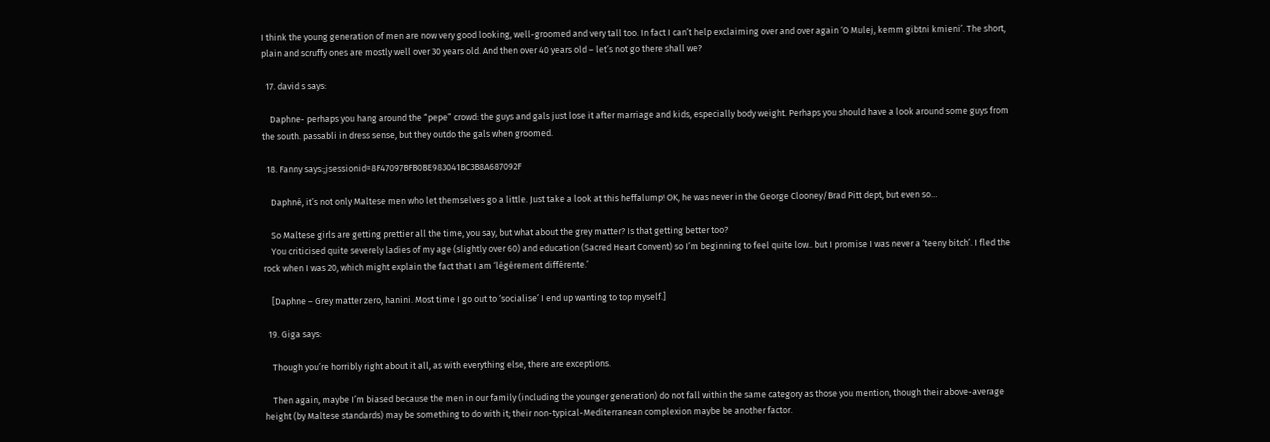I think the young generation of men are now very good looking, well-groomed and very tall too. In fact I can’t help exclaiming over and over again ‘O Mulej, kemm gibtni kmieni’. The short, plain and scruffy ones are mostly well over 30 years old. And then over 40 years old – let’s not go there shall we?

  17. david s says:

    Daphne- perhaps you hang around the “pepe” crowd: the guys and gals just lose it after marriage and kids, especially body weight. Perhaps you should have a look around some guys from the south. passabli in dress sense, but they outdo the gals when groomed.

  18. Fanny says:;jsessionid=8F47097BFB0BE983041BC3B8A687092F

    Daphné, it’s not only Maltese men who let themselves go a little. Just take a look at this heffalump! OK, he was never in the George Clooney/Brad Pitt dept, but even so…

    So Maltese girls are getting prettier all the time, you say, but what about the grey matter? Is that getting better too?
    You criticised quite severely ladies of my age (slightly over 60) and education (Sacred Heart Convent) so I’m beginning to feel quite low.. but I promise I was never a ‘teeny bitch’. I fled the rock when I was 20, which might explain the fact that I am ‘légérement différente.’

    [Daphne – Grey matter zero, hanini. Most time I go out to ‘socialise’ I end up wanting to top myself.]

  19. Giga says:

    Though you’re horribly right about it all, as with everything else, there are exceptions.

    Then again, maybe I’m biased because the men in our family (including the younger generation) do not fall within the same category as those you mention, though their above-average height (by Maltese standards) may be something to do with it; their non-typical-Mediterranean complexion maybe be another factor.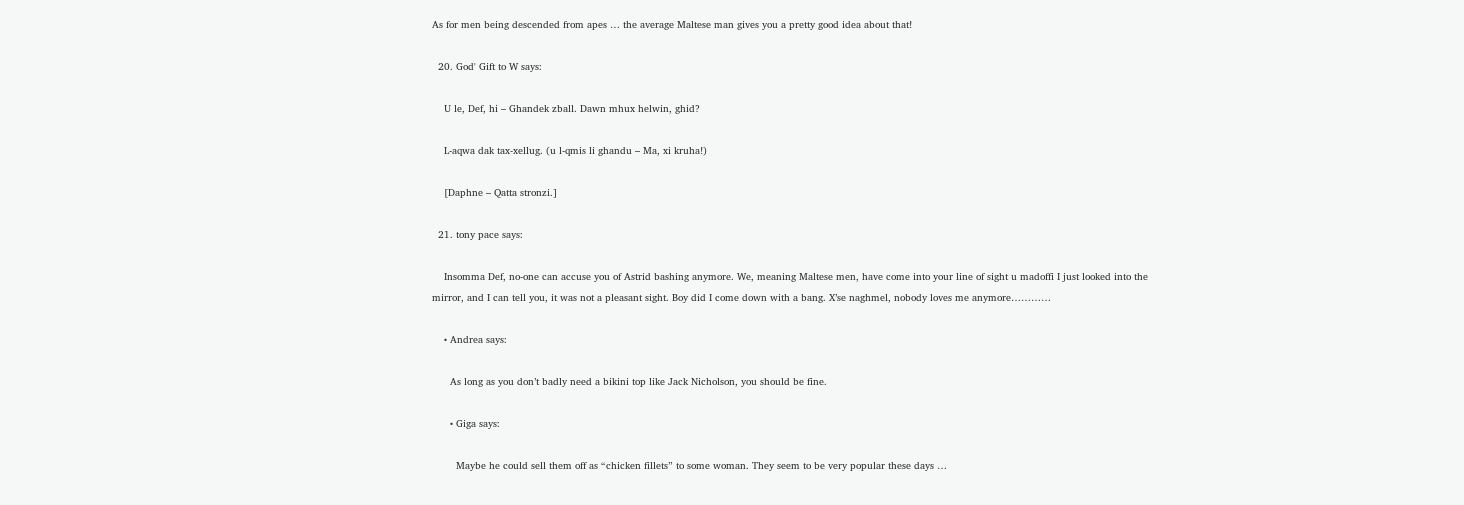As for men being descended from apes … the average Maltese man gives you a pretty good idea about that!

  20. God' Gift to W says:

    U le, Def, hi – Ghandek zball. Dawn mhux helwin, ghid?

    L-aqwa dak tax-xellug. (u l-qmis li ghandu – Ma, xi kruha!)

    [Daphne – Qatta stronzi.]

  21. tony pace says:

    Insomma Def, no-one can accuse you of Astrid bashing anymore. We, meaning Maltese men, have come into your line of sight u madoffi I just looked into the mirror, and I can tell you, it was not a pleasant sight. Boy did I come down with a bang. X’se naghmel, nobody loves me anymore…………

    • Andrea says:

      As long as you don’t badly need a bikini top like Jack Nicholson, you should be fine.

      • Giga says:

        Maybe he could sell them off as “chicken fillets” to some woman. They seem to be very popular these days …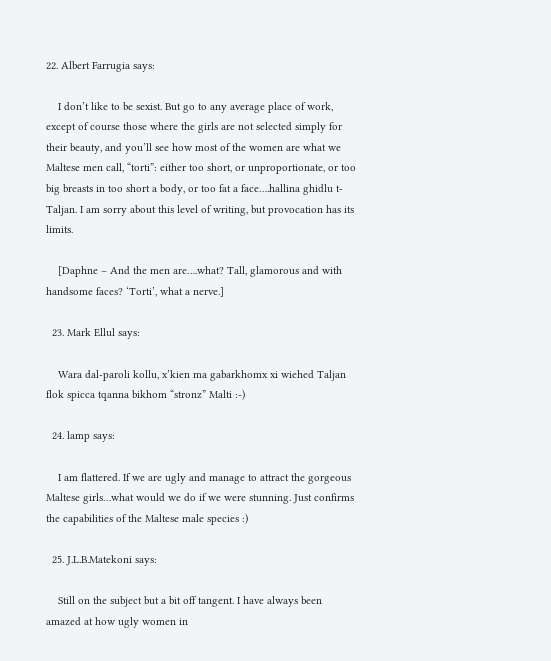22. Albert Farrugia says:

    I don’t like to be sexist. But go to any average place of work, except of course those where the girls are not selected simply for their beauty, and you’ll see how most of the women are what we Maltese men call, “torti”: either too short, or unproportionate, or too big breasts in too short a body, or too fat a face….hallina ghidlu t-Taljan. I am sorry about this level of writing, but provocation has its limits.

    [Daphne – And the men are….what? Tall, glamorous and with handsome faces? ‘Torti’, what a nerve.]

  23. Mark Ellul says:

    Wara dal-paroli kollu, x’kien ma gabarkhomx xi wiehed Taljan flok spicca tqanna bikhom “stronz” Malti :-)

  24. lamp says:

    I am flattered. If we are ugly and manage to attract the gorgeous Maltese girls…what would we do if we were stunning. Just confirms the capabilities of the Maltese male species :)

  25. J.L.B.Matekoni says:

    Still on the subject but a bit off tangent. I have always been amazed at how ugly women in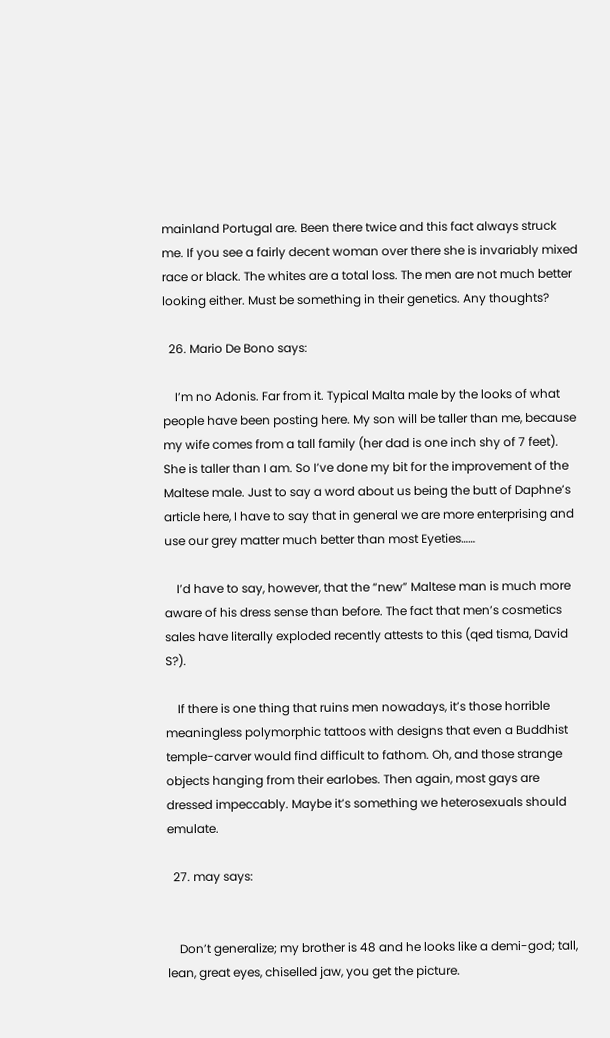mainland Portugal are. Been there twice and this fact always struck me. If you see a fairly decent woman over there she is invariably mixed race or black. The whites are a total loss. The men are not much better looking either. Must be something in their genetics. Any thoughts?

  26. Mario De Bono says:

    I’m no Adonis. Far from it. Typical Malta male by the looks of what people have been posting here. My son will be taller than me, because my wife comes from a tall family (her dad is one inch shy of 7 feet). She is taller than I am. So I’ve done my bit for the improvement of the Maltese male. Just to say a word about us being the butt of Daphne’s article here, I have to say that in general we are more enterprising and use our grey matter much better than most Eyeties……

    I’d have to say, however, that the “new” Maltese man is much more aware of his dress sense than before. The fact that men’s cosmetics sales have literally exploded recently attests to this (qed tisma, David S?).

    If there is one thing that ruins men nowadays, it’s those horrible meaningless polymorphic tattoos with designs that even a Buddhist temple-carver would find difficult to fathom. Oh, and those strange objects hanging from their earlobes. Then again, most gays are dressed impeccably. Maybe it’s something we heterosexuals should emulate.

  27. may says:


    Don’t generalize; my brother is 48 and he looks like a demi-god; tall, lean, great eyes, chiselled jaw, you get the picture.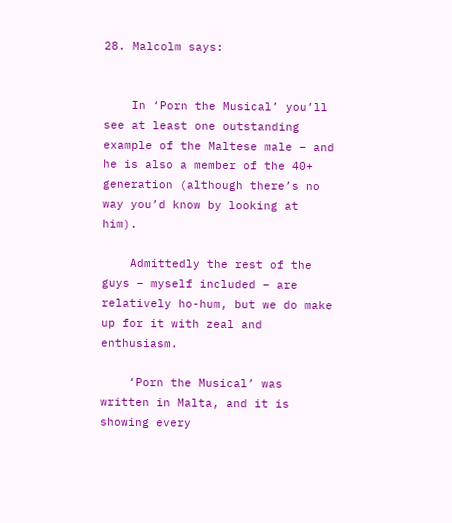28. Malcolm says:


    In ‘Porn the Musical’ you’ll see at least one outstanding example of the Maltese male – and he is also a member of the 40+ generation (although there’s no way you’d know by looking at him).

    Admittedly the rest of the guys – myself included – are relatively ho-hum, but we do make up for it with zeal and enthusiasm.

    ‘Porn the Musical’ was written in Malta, and it is showing every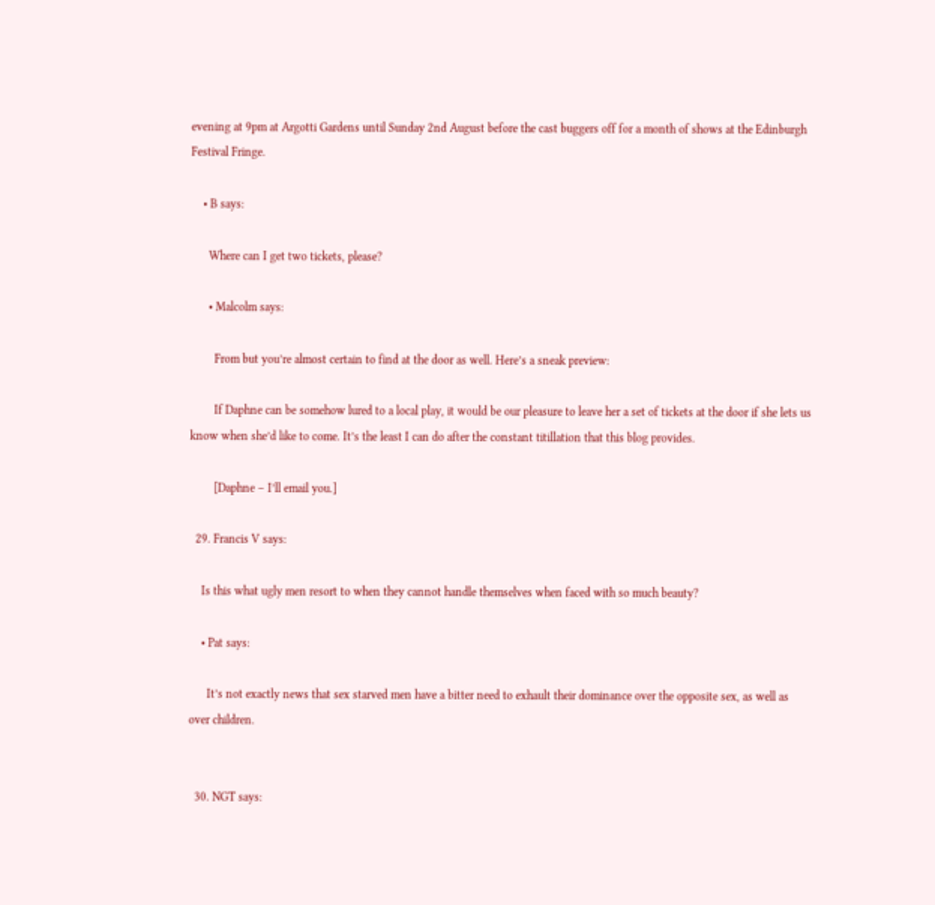evening at 9pm at Argotti Gardens until Sunday 2nd August before the cast buggers off for a month of shows at the Edinburgh Festival Fringe.

    • B says:

      Where can I get two tickets, please?

      • Malcolm says:

        From but you’re almost certain to find at the door as well. Here’s a sneak preview:

        If Daphne can be somehow lured to a local play, it would be our pleasure to leave her a set of tickets at the door if she lets us know when she’d like to come. It’s the least I can do after the constant titillation that this blog provides.

        [Daphne – I’ll email you.]

  29. Francis V says:

    Is this what ugly men resort to when they cannot handle themselves when faced with so much beauty?

    • Pat says:

      It’s not exactly news that sex starved men have a bitter need to exhault their dominance over the opposite sex, as well as over children.


  30. NGT says: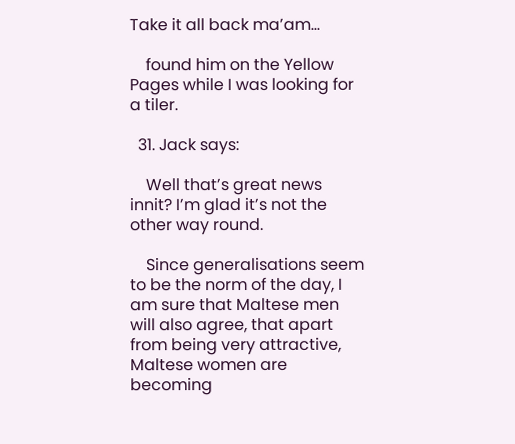Take it all back ma’am…

    found him on the Yellow Pages while I was looking for a tiler.

  31. Jack says:

    Well that’s great news innit? I’m glad it’s not the other way round.

    Since generalisations seem to be the norm of the day, I am sure that Maltese men will also agree, that apart from being very attractive, Maltese women are becoming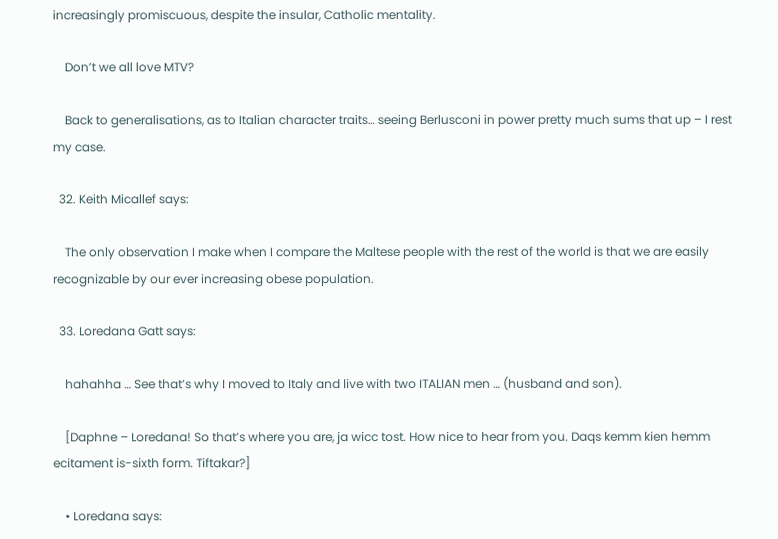increasingly promiscuous, despite the insular, Catholic mentality.

    Don’t we all love MTV?

    Back to generalisations, as to Italian character traits… seeing Berlusconi in power pretty much sums that up – I rest my case.

  32. Keith Micallef says:

    The only observation I make when I compare the Maltese people with the rest of the world is that we are easily recognizable by our ever increasing obese population.

  33. Loredana Gatt says:

    hahahha … See that’s why I moved to Italy and live with two ITALIAN men … (husband and son).

    [Daphne – Loredana! So that’s where you are, ja wicc tost. How nice to hear from you. Daqs kemm kien hemm ecitament is-sixth form. Tiftakar?]

    • Loredana says: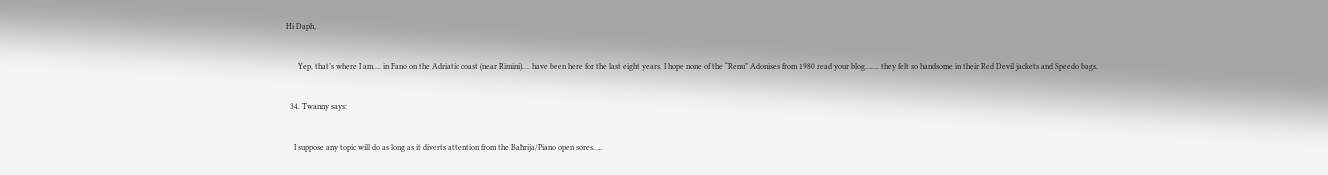Hi Daph,

      Yep, that’s where I am…. in Fano on the Adriatic coast (near Rimini)…. have been here for the last eight years. I hope none of the “Renu” Adonises from 1980 read your blog……. they felt so handsome in their Red Devil jackets and Speedo bags.

  34. Twanny says:

    I suppose any topic will do as long as it diverts attention from the Baħrija/Piano open sores…..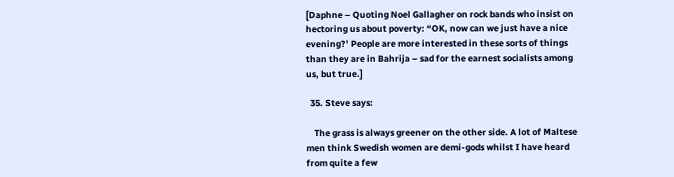[Daphne – Quoting Noel Gallagher on rock bands who insist on hectoring us about poverty: “OK, now can we just have a nice evening?’ People are more interested in these sorts of things than they are in Bahrija – sad for the earnest socialists among us, but true.]

  35. Steve says:

    The grass is always greener on the other side. A lot of Maltese men think Swedish women are demi-gods whilst I have heard from quite a few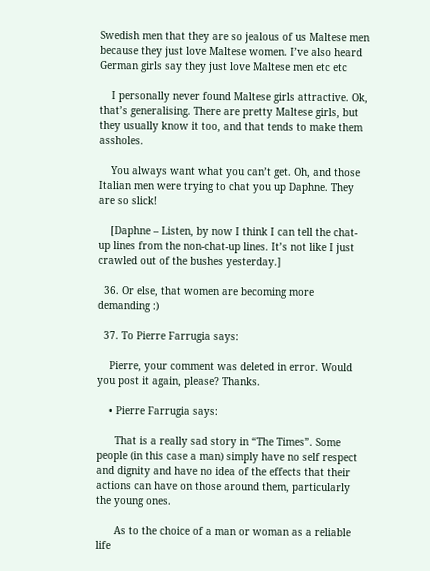Swedish men that they are so jealous of us Maltese men because they just love Maltese women. I’ve also heard German girls say they just love Maltese men etc etc

    I personally never found Maltese girls attractive. Ok, that’s generalising. There are pretty Maltese girls, but they usually know it too, and that tends to make them assholes.

    You always want what you can’t get. Oh, and those Italian men were trying to chat you up Daphne. They are so slick!

    [Daphne – Listen, by now I think I can tell the chat-up lines from the non-chat-up lines. It’s not like I just crawled out of the bushes yesterday.]

  36. Or else, that women are becoming more demanding :)

  37. To Pierre Farrugia says:

    Pierre, your comment was deleted in error. Would you post it again, please? Thanks.

    • Pierre Farrugia says:

      That is a really sad story in “The Times”. Some people (in this case a man) simply have no self respect and dignity and have no idea of the effects that their actions can have on those around them, particularly the young ones.

      As to the choice of a man or woman as a reliable life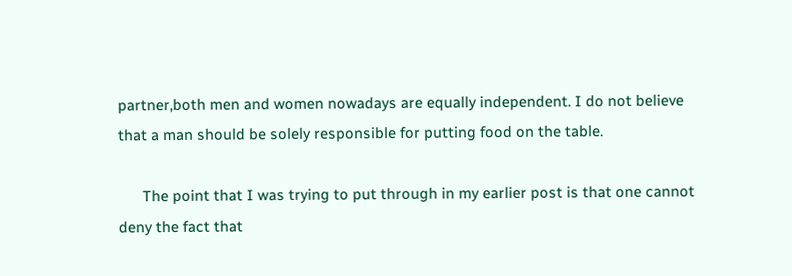partner,both men and women nowadays are equally independent. I do not believe that a man should be solely responsible for putting food on the table.

      The point that I was trying to put through in my earlier post is that one cannot deny the fact that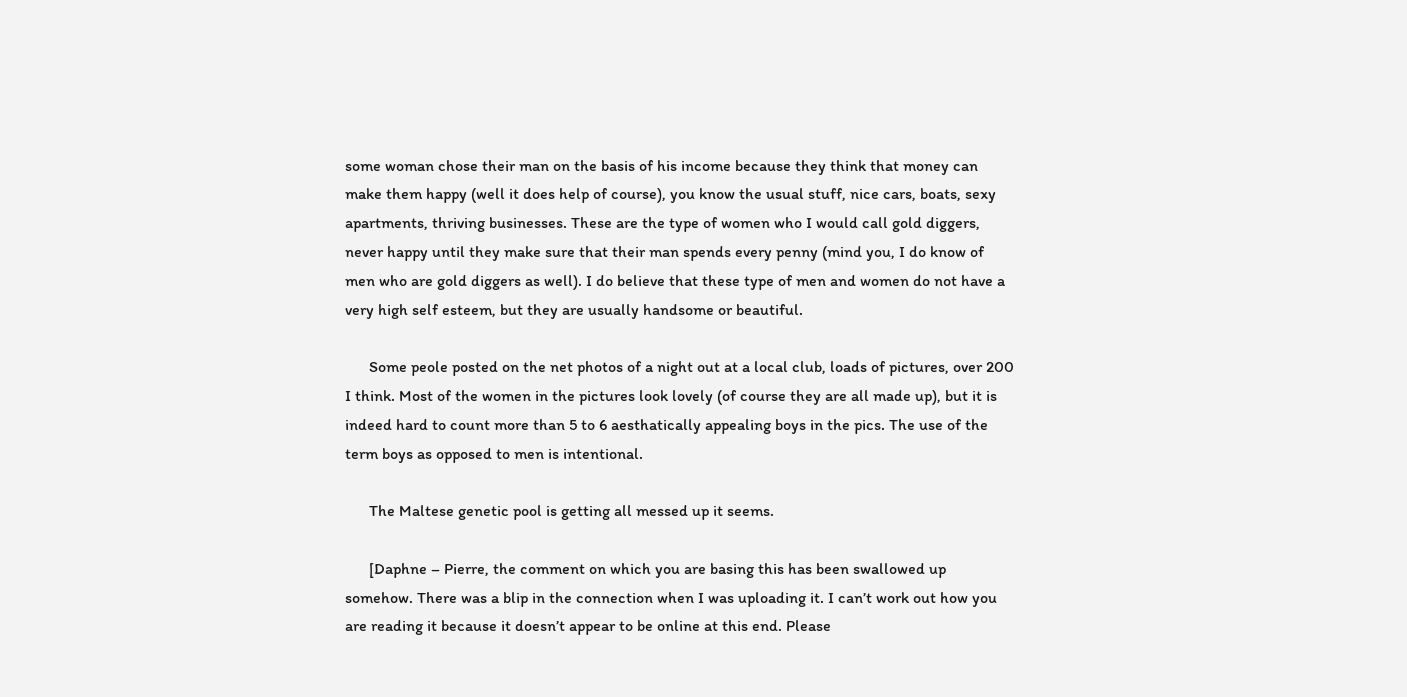some woman chose their man on the basis of his income because they think that money can make them happy (well it does help of course), you know the usual stuff, nice cars, boats, sexy apartments, thriving businesses. These are the type of women who I would call gold diggers, never happy until they make sure that their man spends every penny (mind you, I do know of men who are gold diggers as well). I do believe that these type of men and women do not have a very high self esteem, but they are usually handsome or beautiful.

      Some peole posted on the net photos of a night out at a local club, loads of pictures, over 200 I think. Most of the women in the pictures look lovely (of course they are all made up), but it is indeed hard to count more than 5 to 6 aesthatically appealing boys in the pics. The use of the term boys as opposed to men is intentional.

      The Maltese genetic pool is getting all messed up it seems.

      [Daphne – Pierre, the comment on which you are basing this has been swallowed up somehow. There was a blip in the connection when I was uploading it. I can’t work out how you are reading it because it doesn’t appear to be online at this end. Please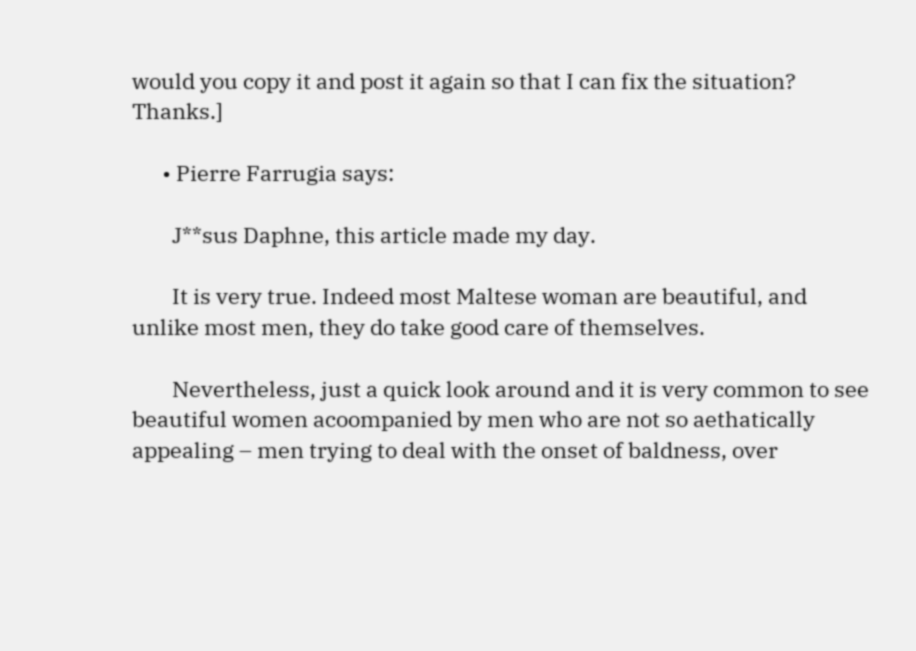would you copy it and post it again so that I can fix the situation? Thanks.]

      • Pierre Farrugia says:

        J**sus Daphne, this article made my day.

        It is very true. Indeed most Maltese woman are beautiful, and unlike most men, they do take good care of themselves.

        Nevertheless, just a quick look around and it is very common to see beautiful women acoompanied by men who are not so aethatically appealing – men trying to deal with the onset of baldness, over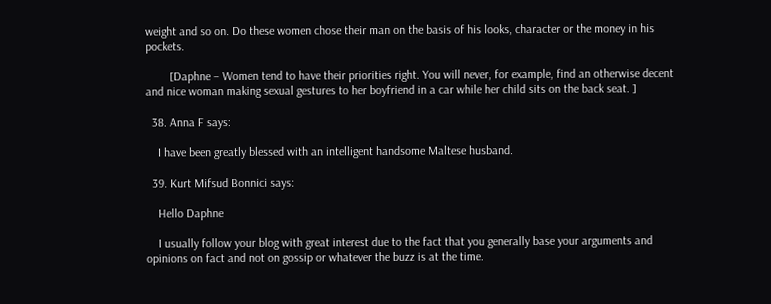weight and so on. Do these women chose their man on the basis of his looks, character or the money in his pockets.

        [Daphne – Women tend to have their priorities right. You will never, for example, find an otherwise decent and nice woman making sexual gestures to her boyfriend in a car while her child sits on the back seat. ]

  38. Anna F says:

    I have been greatly blessed with an intelligent handsome Maltese husband.

  39. Kurt Mifsud Bonnici says:

    Hello Daphne

    I usually follow your blog with great interest due to the fact that you generally base your arguments and opinions on fact and not on gossip or whatever the buzz is at the time.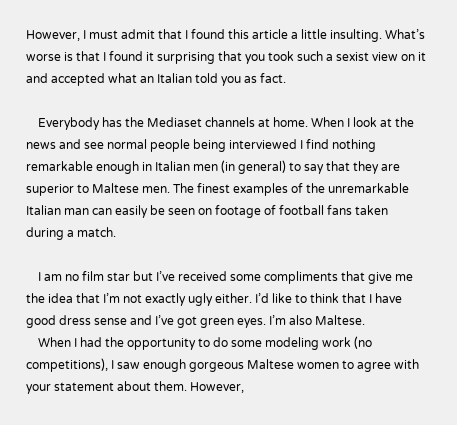However, I must admit that I found this article a little insulting. What’s worse is that I found it surprising that you took such a sexist view on it and accepted what an Italian told you as fact.

    Everybody has the Mediaset channels at home. When I look at the news and see normal people being interviewed I find nothing remarkable enough in Italian men (in general) to say that they are superior to Maltese men. The finest examples of the unremarkable Italian man can easily be seen on footage of football fans taken during a match.

    I am no film star but I’ve received some compliments that give me the idea that I’m not exactly ugly either. I’d like to think that I have good dress sense and I’ve got green eyes. I’m also Maltese.
    When I had the opportunity to do some modeling work (no competitions), I saw enough gorgeous Maltese women to agree with your statement about them. However,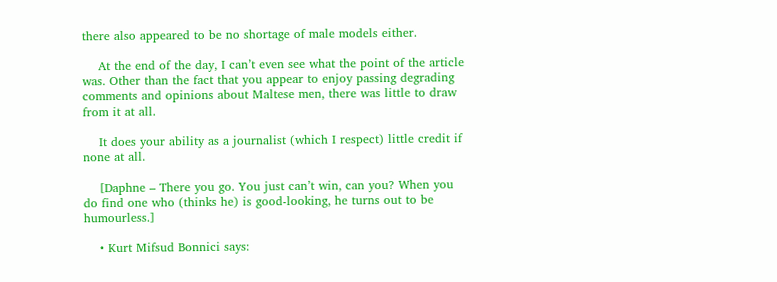there also appeared to be no shortage of male models either.

    At the end of the day, I can’t even see what the point of the article was. Other than the fact that you appear to enjoy passing degrading comments and opinions about Maltese men, there was little to draw from it at all.

    It does your ability as a journalist (which I respect) little credit if none at all.

    [Daphne – There you go. You just can’t win, can you? When you do find one who (thinks he) is good-looking, he turns out to be humourless.]

    • Kurt Mifsud Bonnici says: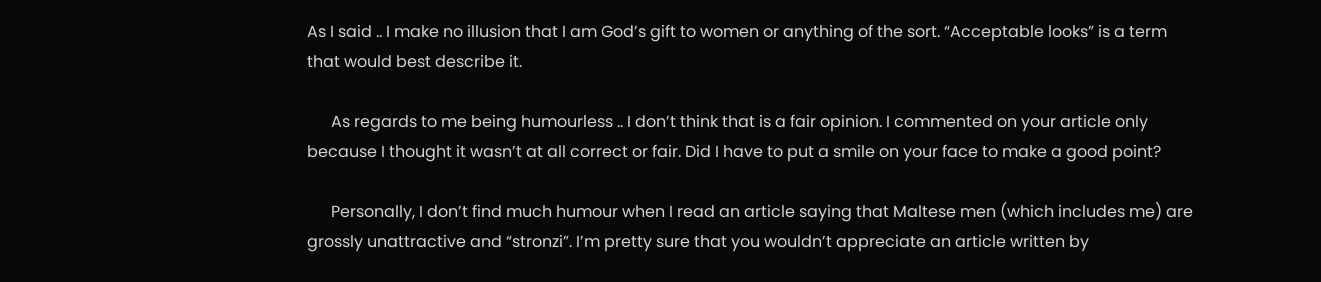As I said .. I make no illusion that I am God’s gift to women or anything of the sort. “Acceptable looks” is a term that would best describe it.

      As regards to me being humourless .. I don’t think that is a fair opinion. I commented on your article only because I thought it wasn’t at all correct or fair. Did I have to put a smile on your face to make a good point?

      Personally, I don’t find much humour when I read an article saying that Maltese men (which includes me) are grossly unattractive and “stronzi”. I’m pretty sure that you wouldn’t appreciate an article written by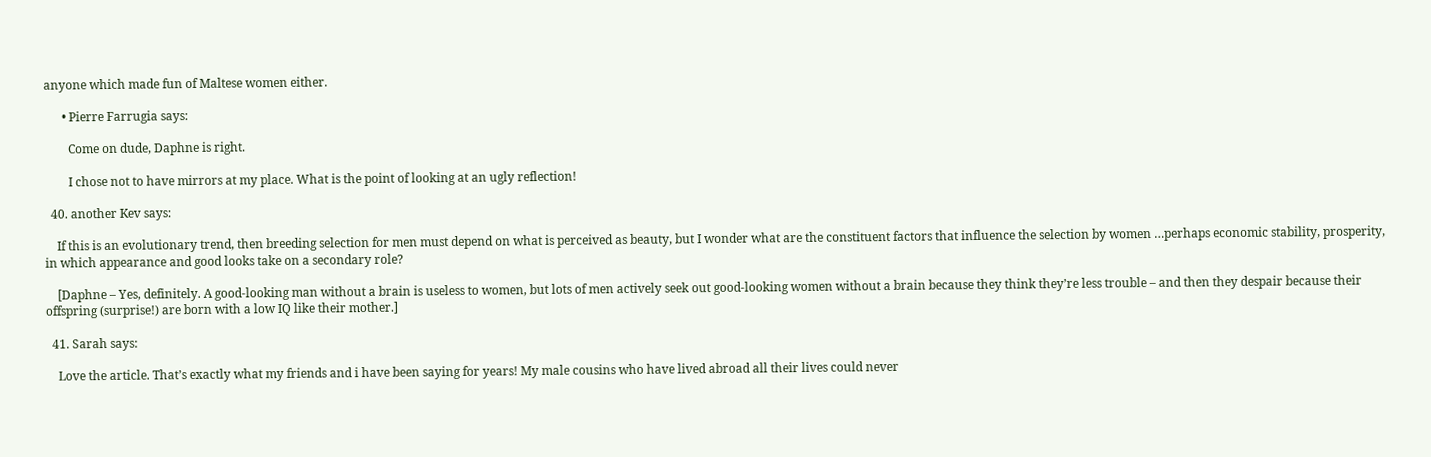anyone which made fun of Maltese women either.

      • Pierre Farrugia says:

        Come on dude, Daphne is right.

        I chose not to have mirrors at my place. What is the point of looking at an ugly reflection!

  40. another Kev says:

    If this is an evolutionary trend, then breeding selection for men must depend on what is perceived as beauty, but I wonder what are the constituent factors that influence the selection by women …perhaps economic stability, prosperity, in which appearance and good looks take on a secondary role?

    [Daphne – Yes, definitely. A good-looking man without a brain is useless to women, but lots of men actively seek out good-looking women without a brain because they think they’re less trouble – and then they despair because their offspring (surprise!) are born with a low IQ like their mother.]

  41. Sarah says:

    Love the article. That’s exactly what my friends and i have been saying for years! My male cousins who have lived abroad all their lives could never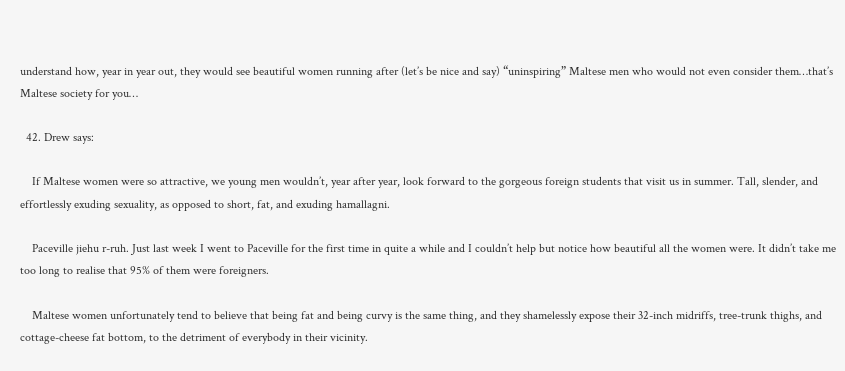understand how, year in year out, they would see beautiful women running after (let’s be nice and say) “uninspiring” Maltese men who would not even consider them…that’s Maltese society for you…

  42. Drew says:

    If Maltese women were so attractive, we young men wouldn’t, year after year, look forward to the gorgeous foreign students that visit us in summer. Tall, slender, and effortlessly exuding sexuality, as opposed to short, fat, and exuding hamallagni.

    Paceville jiehu r-ruh. Just last week I went to Paceville for the first time in quite a while and I couldn’t help but notice how beautiful all the women were. It didn’t take me too long to realise that 95% of them were foreigners.

    Maltese women unfortunately tend to believe that being fat and being curvy is the same thing, and they shamelessly expose their 32-inch midriffs, tree-trunk thighs, and cottage-cheese fat bottom, to the detriment of everybody in their vicinity.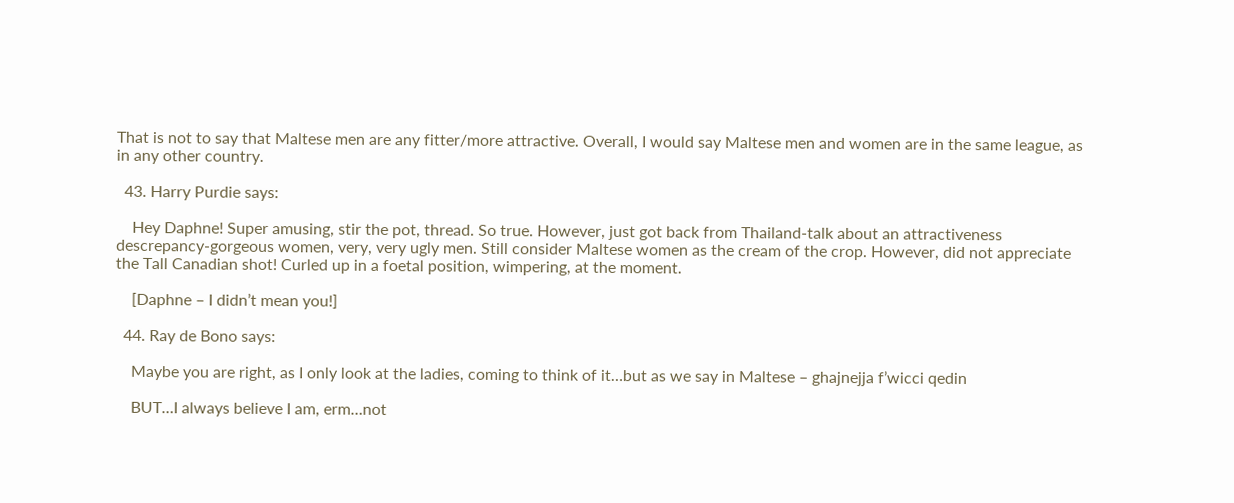That is not to say that Maltese men are any fitter/more attractive. Overall, I would say Maltese men and women are in the same league, as in any other country.

  43. Harry Purdie says:

    Hey Daphne! Super amusing, stir the pot, thread. So true. However, just got back from Thailand-talk about an attractiveness descrepancy-gorgeous women, very, very ugly men. Still consider Maltese women as the cream of the crop. However, did not appreciate the Tall Canadian shot! Curled up in a foetal position, wimpering, at the moment.

    [Daphne – I didn’t mean you!]

  44. Ray de Bono says:

    Maybe you are right, as I only look at the ladies, coming to think of it…but as we say in Maltese – ghajnejja f’wicci qedin

    BUT…I always believe I am, erm…not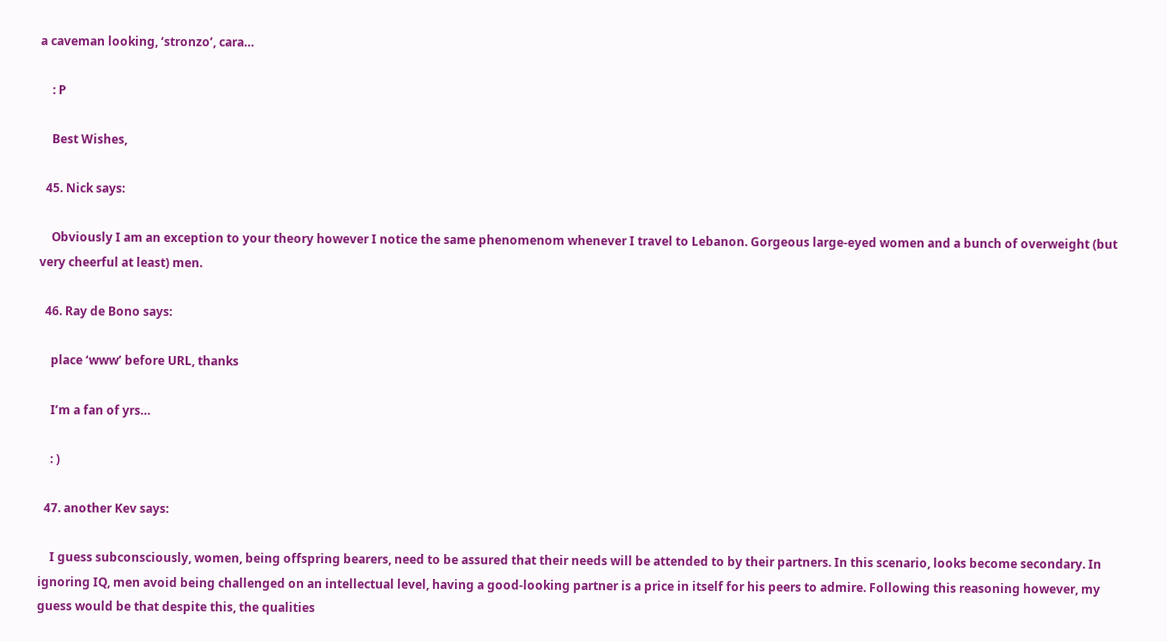a caveman looking, ‘stronzo’, cara…

    : P

    Best Wishes,

  45. Nick says:

    Obviously I am an exception to your theory however I notice the same phenomenom whenever I travel to Lebanon. Gorgeous large-eyed women and a bunch of overweight (but very cheerful at least) men.

  46. Ray de Bono says:

    place ‘www’ before URL, thanks

    I’m a fan of yrs…

    : )

  47. another Kev says:

    I guess subconsciously, women, being offspring bearers, need to be assured that their needs will be attended to by their partners. In this scenario, looks become secondary. In ignoring IQ, men avoid being challenged on an intellectual level, having a good-looking partner is a price in itself for his peers to admire. Following this reasoning however, my guess would be that despite this, the qualities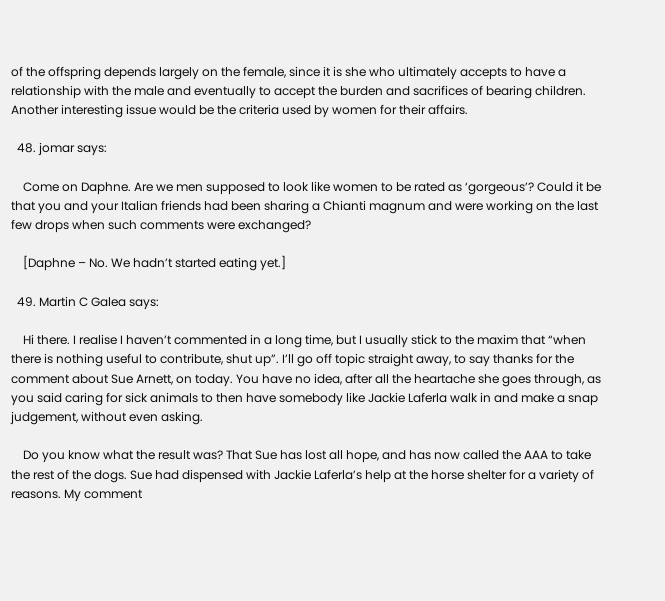of the offspring depends largely on the female, since it is she who ultimately accepts to have a relationship with the male and eventually to accept the burden and sacrifices of bearing children. Another interesting issue would be the criteria used by women for their affairs.

  48. jomar says:

    Come on Daphne. Are we men supposed to look like women to be rated as ‘gorgeous’? Could it be that you and your Italian friends had been sharing a Chianti magnum and were working on the last few drops when such comments were exchanged?

    [Daphne – No. We hadn’t started eating yet.]

  49. Martin C Galea says:

    Hi there. I realise I haven’t commented in a long time, but I usually stick to the maxim that “when there is nothing useful to contribute, shut up”. I’ll go off topic straight away, to say thanks for the comment about Sue Arnett, on today. You have no idea, after all the heartache she goes through, as you said caring for sick animals to then have somebody like Jackie Laferla walk in and make a snap judgement, without even asking.

    Do you know what the result was? That Sue has lost all hope, and has now called the AAA to take the rest of the dogs. Sue had dispensed with Jackie Laferla’s help at the horse shelter for a variety of reasons. My comment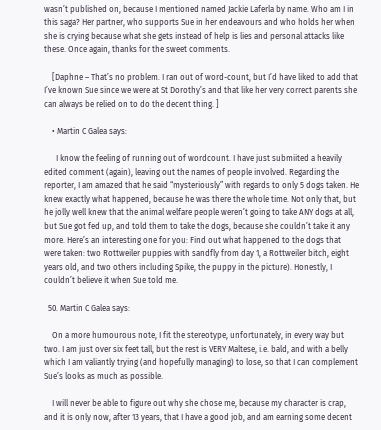wasn’t published on, because I mentioned named Jackie Laferla by name. Who am I in this saga? Her partner, who supports Sue in her endeavours and who holds her when she is crying because what she gets instead of help is lies and personal attacks like these. Once again, thanks for the sweet comments.

    [Daphne – That’s no problem. I ran out of word-count, but I’d have liked to add that I’ve known Sue since we were at St Dorothy’s and that like her very correct parents she can always be relied on to do the decent thing. ]

    • Martin C Galea says:

      I know the feeling of running out of wordcount. I have just submiited a heavily edited comment (again), leaving out the names of people involved. Regarding the reporter, I am amazed that he said “mysteriously” with regards to only 5 dogs taken. He knew exactly what happened, because he was there the whole time. Not only that, but he jolly well knew that the animal welfare people weren’t going to take ANY dogs at all, but Sue got fed up, and told them to take the dogs, because she couldn’t take it any more. Here’s an interesting one for you: Find out what happened to the dogs that were taken: two Rottweiler puppies with sandfly from day 1, a Rottweiler bitch, eight years old, and two others including Spike, the puppy in the picture). Honestly, I couldn’t believe it when Sue told me.

  50. Martin C Galea says:

    On a more humourous note, I fit the stereotype, unfortunately, in every way but two. I am just over six feet tall, but the rest is VERY Maltese, i.e. bald, and with a belly which I am valiantly trying (and hopefully managing) to lose, so that I can complement Sue’s looks as much as possible.

    I will never be able to figure out why she chose me, because my character is crap, and it is only now, after 13 years, that I have a good job, and am earning some decent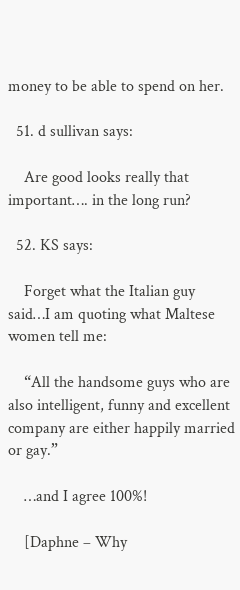money to be able to spend on her.

  51. d sullivan says:

    Are good looks really that important…. in the long run?

  52. KS says:

    Forget what the Italian guy said…I am quoting what Maltese women tell me:

    “All the handsome guys who are also intelligent, funny and excellent company are either happily married or gay.”

    …and I agree 100%!

    [Daphne – Why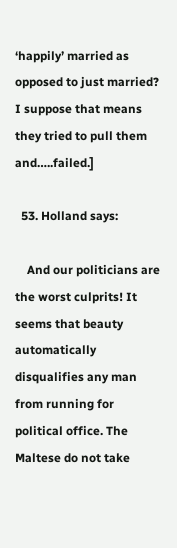‘happily’ married as opposed to just married? I suppose that means they tried to pull them and…..failed.]

  53. Holland says:

    And our politicians are the worst culprits! It seems that beauty automatically disqualifies any man from running for political office. The Maltese do not take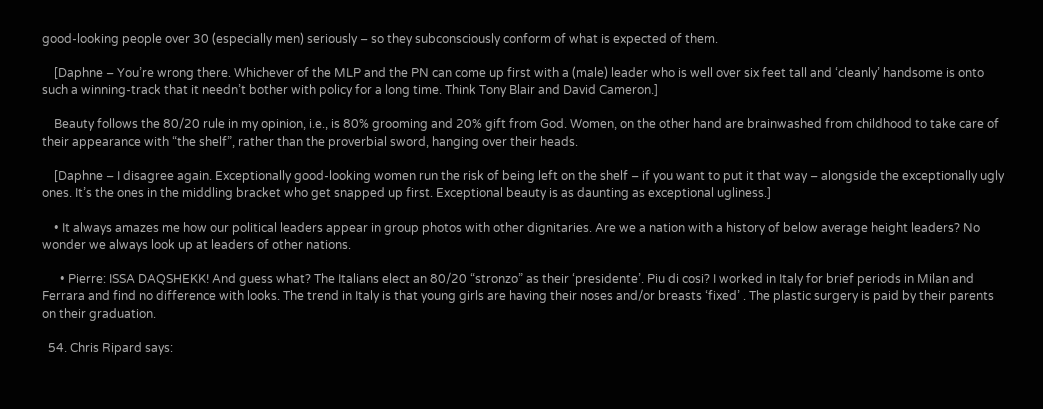good-looking people over 30 (especially men) seriously – so they subconsciously conform of what is expected of them.

    [Daphne – You’re wrong there. Whichever of the MLP and the PN can come up first with a (male) leader who is well over six feet tall and ‘cleanly’ handsome is onto such a winning-track that it needn’t bother with policy for a long time. Think Tony Blair and David Cameron.]

    Beauty follows the 80/20 rule in my opinion, i.e., is 80% grooming and 20% gift from God. Women, on the other hand are brainwashed from childhood to take care of their appearance with “the shelf”, rather than the proverbial sword, hanging over their heads.

    [Daphne – I disagree again. Exceptionally good-looking women run the risk of being left on the shelf – if you want to put it that way – alongside the exceptionally ugly ones. It’s the ones in the middling bracket who get snapped up first. Exceptional beauty is as daunting as exceptional ugliness.]

    • It always amazes me how our political leaders appear in group photos with other dignitaries. Are we a nation with a history of below average height leaders? No wonder we always look up at leaders of other nations.

      • Pierre: ISSA DAQSHEKK! And guess what? The Italians elect an 80/20 “stronzo” as their ‘presidente’. Piu di cosi? I worked in Italy for brief periods in Milan and Ferrara and find no difference with looks. The trend in Italy is that young girls are having their noses and/or breasts ‘fixed’ . The plastic surgery is paid by their parents on their graduation.

  54. Chris Ripard says: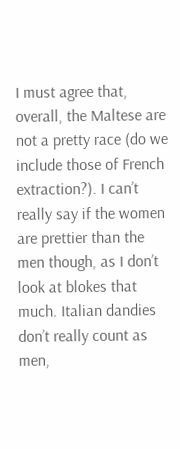I must agree that, overall, the Maltese are not a pretty race (do we include those of French extraction?). I can’t really say if the women are prettier than the men though, as I don’t look at blokes that much. Italian dandies don’t really count as men,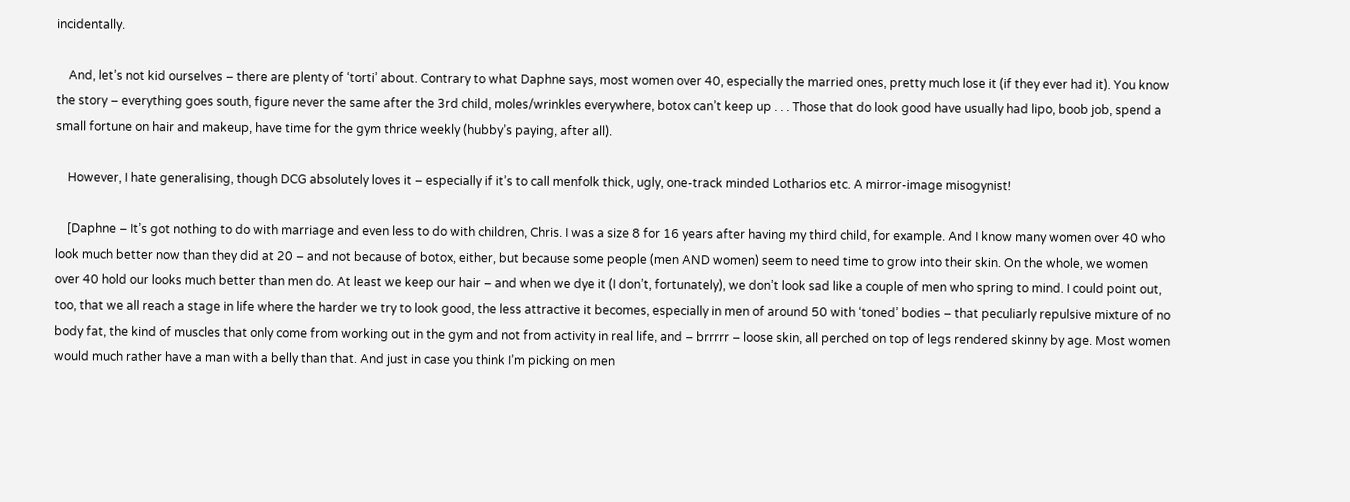incidentally.

    And, let’s not kid ourselves – there are plenty of ‘torti’ about. Contrary to what Daphne says, most women over 40, especially the married ones, pretty much lose it (if they ever had it). You know the story – everything goes south, figure never the same after the 3rd child, moles/wrinkles everywhere, botox can’t keep up . . . Those that do look good have usually had lipo, boob job, spend a small fortune on hair and makeup, have time for the gym thrice weekly (hubby’s paying, after all).

    However, I hate generalising, though DCG absolutely loves it – especially if it’s to call menfolk thick, ugly, one-track minded Lotharios etc. A mirror-image misogynist!

    [Daphne – It’s got nothing to do with marriage and even less to do with children, Chris. I was a size 8 for 16 years after having my third child, for example. And I know many women over 40 who look much better now than they did at 20 – and not because of botox, either, but because some people (men AND women) seem to need time to grow into their skin. On the whole, we women over 40 hold our looks much better than men do. At least we keep our hair – and when we dye it (I don’t, fortunately), we don’t look sad like a couple of men who spring to mind. I could point out, too, that we all reach a stage in life where the harder we try to look good, the less attractive it becomes, especially in men of around 50 with ‘toned’ bodies – that peculiarly repulsive mixture of no body fat, the kind of muscles that only come from working out in the gym and not from activity in real life, and – brrrrr – loose skin, all perched on top of legs rendered skinny by age. Most women would much rather have a man with a belly than that. And just in case you think I’m picking on men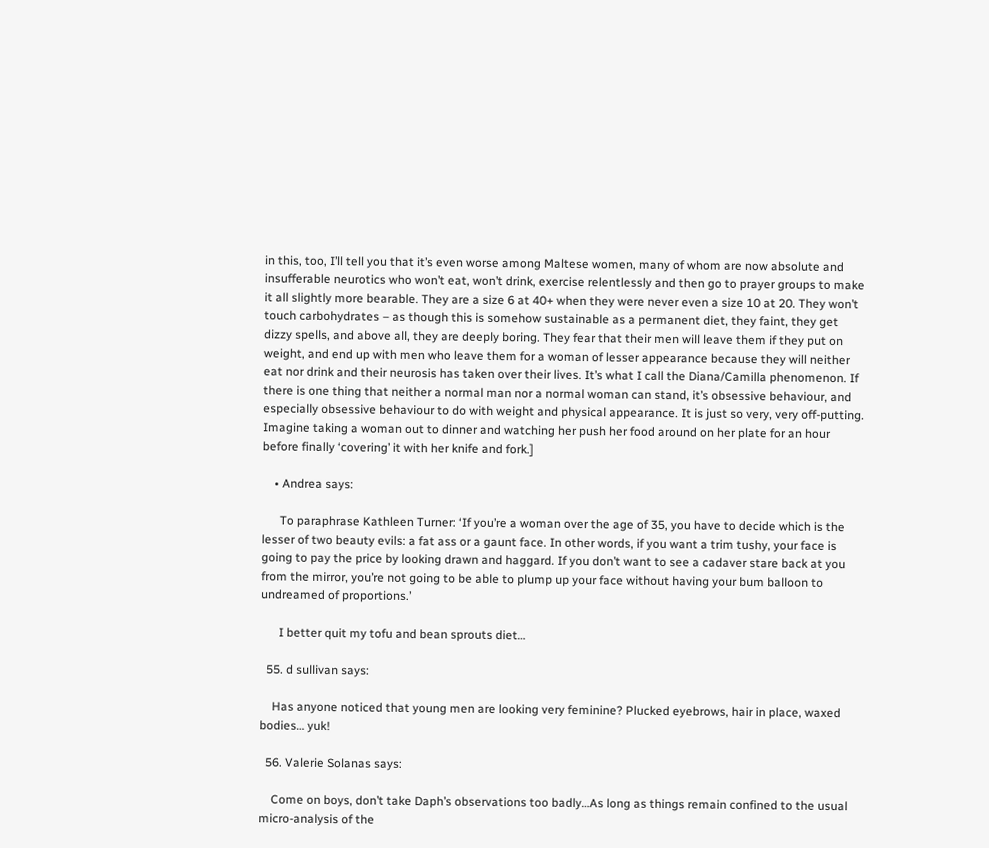in this, too, I’ll tell you that it’s even worse among Maltese women, many of whom are now absolute and insufferable neurotics who won’t eat, won’t drink, exercise relentlessly and then go to prayer groups to make it all slightly more bearable. They are a size 6 at 40+ when they were never even a size 10 at 20. They won’t touch carbohydrates – as though this is somehow sustainable as a permanent diet, they faint, they get dizzy spells, and above all, they are deeply boring. They fear that their men will leave them if they put on weight, and end up with men who leave them for a woman of lesser appearance because they will neither eat nor drink and their neurosis has taken over their lives. It’s what I call the Diana/Camilla phenomenon. If there is one thing that neither a normal man nor a normal woman can stand, it’s obsessive behaviour, and especially obsessive behaviour to do with weight and physical appearance. It is just so very, very off-putting. Imagine taking a woman out to dinner and watching her push her food around on her plate for an hour before finally ‘covering’ it with her knife and fork.]

    • Andrea says:

      To paraphrase Kathleen Turner: ‘If you’re a woman over the age of 35, you have to decide which is the lesser of two beauty evils: a fat ass or a gaunt face. In other words, if you want a trim tushy, your face is going to pay the price by looking drawn and haggard. If you don’t want to see a cadaver stare back at you from the mirror, you’re not going to be able to plump up your face without having your bum balloon to undreamed of proportions.’

      I better quit my tofu and bean sprouts diet…

  55. d sullivan says:

    Has anyone noticed that young men are looking very feminine? Plucked eyebrows, hair in place, waxed bodies… yuk!

  56. Valerie Solanas says:

    Come on boys, don’t take Daph’s observations too badly…As long as things remain confined to the usual micro-analysis of the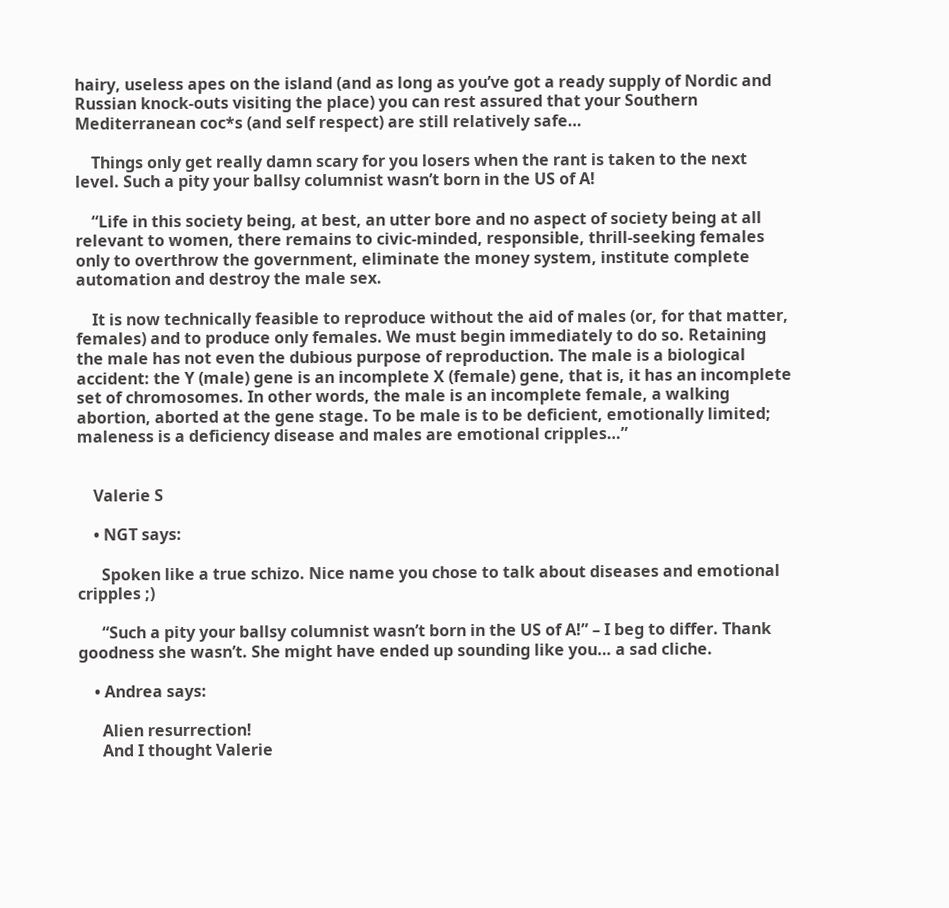hairy, useless apes on the island (and as long as you’ve got a ready supply of Nordic and Russian knock-outs visiting the place) you can rest assured that your Southern Mediterranean coc*s (and self respect) are still relatively safe…

    Things only get really damn scary for you losers when the rant is taken to the next level. Such a pity your ballsy columnist wasn’t born in the US of A!

    “Life in this society being, at best, an utter bore and no aspect of society being at all relevant to women, there remains to civic-minded, responsible, thrill-seeking females only to overthrow the government, eliminate the money system, institute complete automation and destroy the male sex.

    It is now technically feasible to reproduce without the aid of males (or, for that matter, females) and to produce only females. We must begin immediately to do so. Retaining the male has not even the dubious purpose of reproduction. The male is a biological accident: the Y (male) gene is an incomplete X (female) gene, that is, it has an incomplete set of chromosomes. In other words, the male is an incomplete female, a walking abortion, aborted at the gene stage. To be male is to be deficient, emotionally limited; maleness is a deficiency disease and males are emotional cripples…”


    Valerie S

    • NGT says:

      Spoken like a true schizo. Nice name you chose to talk about diseases and emotional cripples ;)

      “Such a pity your ballsy columnist wasn’t born in the US of A!” – I beg to differ. Thank goodness she wasn’t. She might have ended up sounding like you… a sad cliche.

    • Andrea says:

      Alien resurrection!
      And I thought Valerie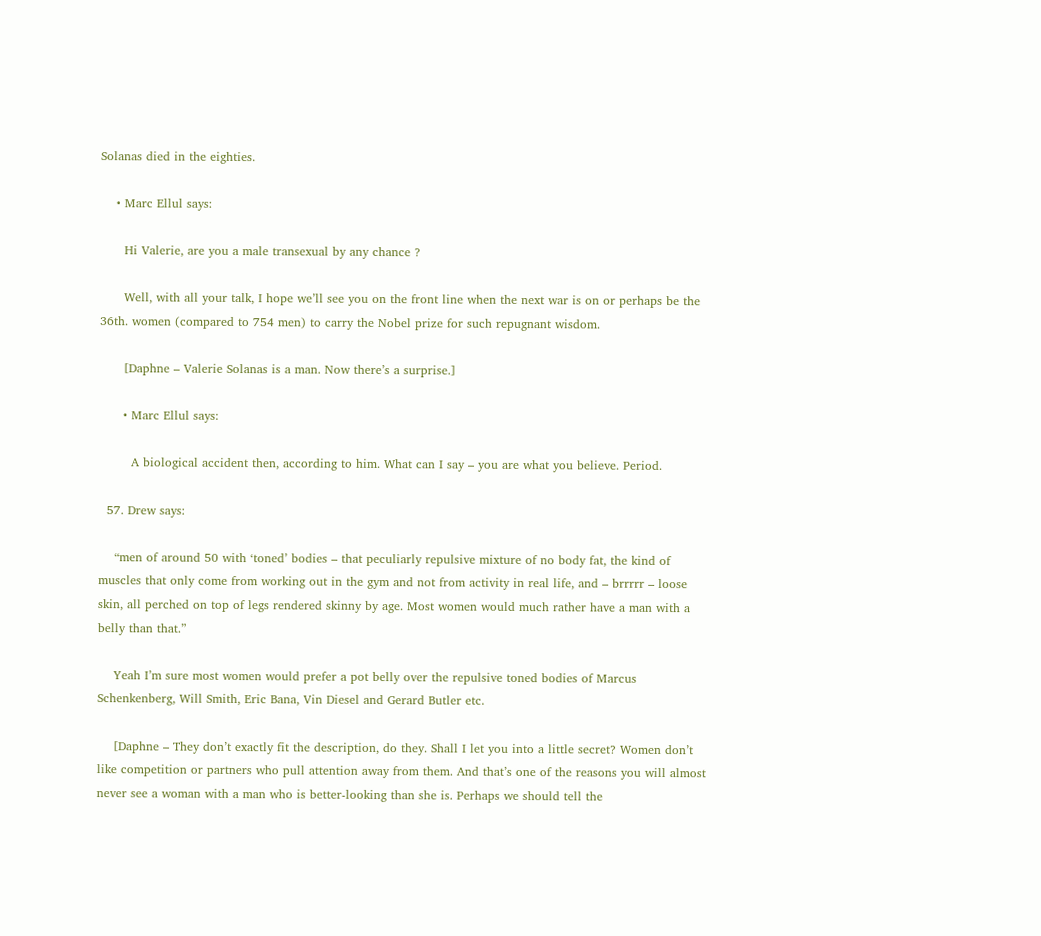Solanas died in the eighties.

    • Marc Ellul says:

      Hi Valerie, are you a male transexual by any chance ?

      Well, with all your talk, I hope we’ll see you on the front line when the next war is on or perhaps be the 36th. women (compared to 754 men) to carry the Nobel prize for such repugnant wisdom.

      [Daphne – Valerie Solanas is a man. Now there’s a surprise.]

      • Marc Ellul says:

        A biological accident then, according to him. What can I say – you are what you believe. Period.

  57. Drew says:

    “men of around 50 with ‘toned’ bodies – that peculiarly repulsive mixture of no body fat, the kind of muscles that only come from working out in the gym and not from activity in real life, and – brrrrr – loose skin, all perched on top of legs rendered skinny by age. Most women would much rather have a man with a belly than that.”

    Yeah I’m sure most women would prefer a pot belly over the repulsive toned bodies of Marcus Schenkenberg, Will Smith, Eric Bana, Vin Diesel and Gerard Butler etc.

    [Daphne – They don’t exactly fit the description, do they. Shall I let you into a little secret? Women don’t like competition or partners who pull attention away from them. And that’s one of the reasons you will almost never see a woman with a man who is better-looking than she is. Perhaps we should tell the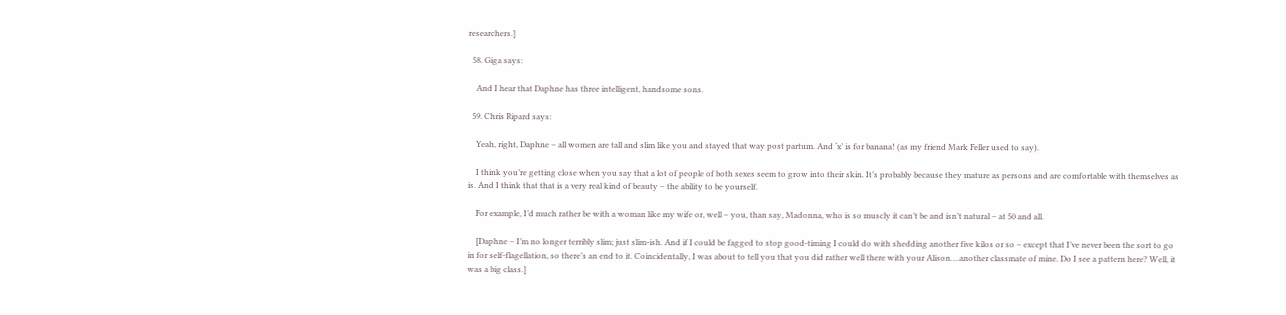researchers.]

  58. Giga says:

    And I hear that Daphne has three intelligent, handsome sons.

  59. Chris Ripard says:

    Yeah, right, Daphne – all women are tall and slim like you and stayed that way post partum. And ‘x’ is for banana! (as my friend Mark Feller used to say).

    I think you’re getting close when you say that a lot of people of both sexes seem to grow into their skin. It’s probably because they mature as persons and are comfortable with themselves as is. And I think that that is a very real kind of beauty – the ability to be yourself.

    For example, I’d much rather be with a woman like my wife or, well – you, than say, Madonna, who is so muscly it can’t be and isn’t natural – at 50 and all.

    [Daphne – I’m no longer terribly slim; just slim-ish. And if I could be fagged to stop good-timing I could do with shedding another five kilos or so – except that I’ve never been the sort to go in for self-flagellation, so there’s an end to it. Coincidentally, I was about to tell you that you did rather well there with your Alison….another classmate of mine. Do I see a pattern here? Well, it was a big class.]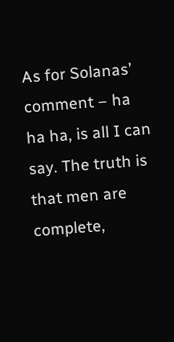As for Solanas’ comment – ha ha ha, is all I can say. The truth is that men are complete,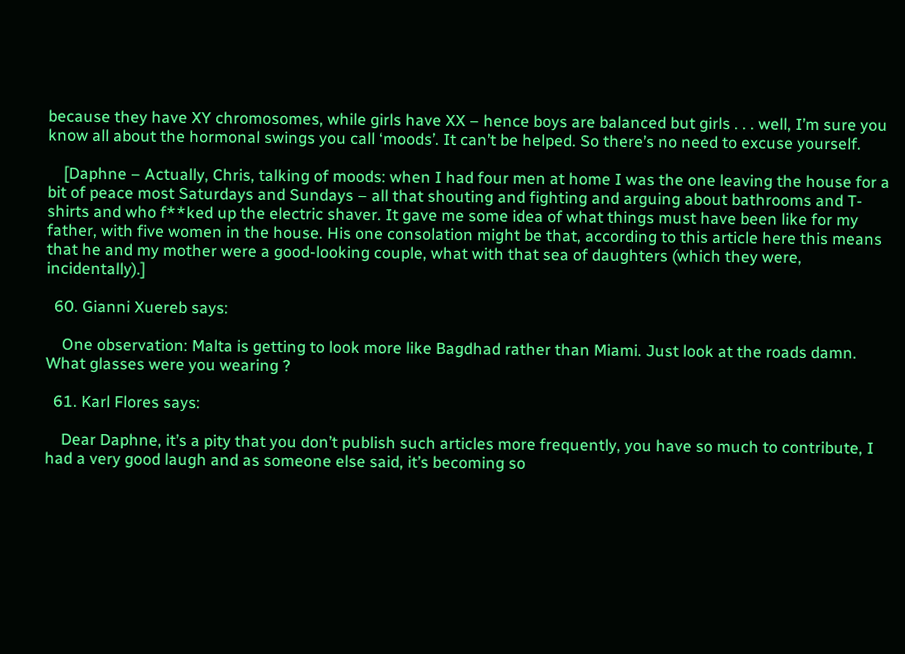because they have XY chromosomes, while girls have XX – hence boys are balanced but girls . . . well, I’m sure you know all about the hormonal swings you call ‘moods’. It can’t be helped. So there’s no need to excuse yourself.

    [Daphne – Actually, Chris, talking of moods: when I had four men at home I was the one leaving the house for a bit of peace most Saturdays and Sundays – all that shouting and fighting and arguing about bathrooms and T-shirts and who f**ked up the electric shaver. It gave me some idea of what things must have been like for my father, with five women in the house. His one consolation might be that, according to this article here this means that he and my mother were a good-looking couple, what with that sea of daughters (which they were, incidentally).]

  60. Gianni Xuereb says:

    One observation: Malta is getting to look more like Bagdhad rather than Miami. Just look at the roads damn. What glasses were you wearing ?

  61. Karl Flores says:

    Dear Daphne, it’s a pity that you don’t publish such articles more frequently, you have so much to contribute, I had a very good laugh and as someone else said, it’s becoming so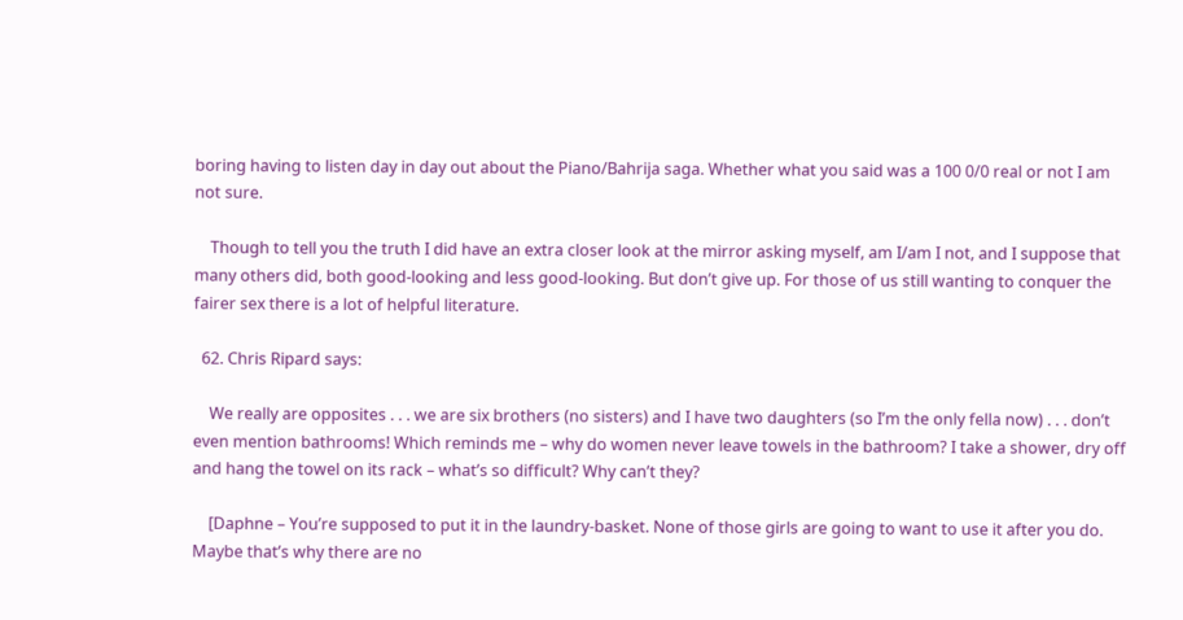boring having to listen day in day out about the Piano/Bahrija saga. Whether what you said was a 100 0/0 real or not I am not sure.

    Though to tell you the truth I did have an extra closer look at the mirror asking myself, am I/am I not, and I suppose that many others did, both good-looking and less good-looking. But don’t give up. For those of us still wanting to conquer the fairer sex there is a lot of helpful literature.

  62. Chris Ripard says:

    We really are opposites . . . we are six brothers (no sisters) and I have two daughters (so I’m the only fella now) . . . don’t even mention bathrooms! Which reminds me – why do women never leave towels in the bathroom? I take a shower, dry off and hang the towel on its rack – what’s so difficult? Why can’t they?

    [Daphne – You’re supposed to put it in the laundry-basket. None of those girls are going to want to use it after you do. Maybe that’s why there are no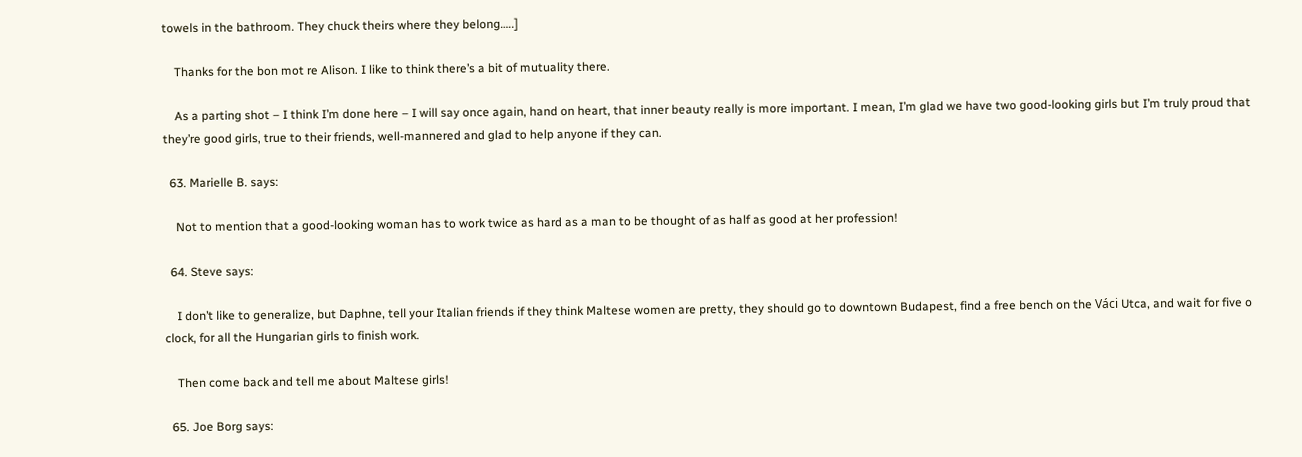towels in the bathroom. They chuck theirs where they belong…..]

    Thanks for the bon mot re Alison. I like to think there’s a bit of mutuality there.

    As a parting shot – I think I’m done here – I will say once again, hand on heart, that inner beauty really is more important. I mean, I’m glad we have two good-looking girls but I’m truly proud that they’re good girls, true to their friends, well-mannered and glad to help anyone if they can.

  63. Marielle B. says:

    Not to mention that a good-looking woman has to work twice as hard as a man to be thought of as half as good at her profession!

  64. Steve says:

    I don’t like to generalize, but Daphne, tell your Italian friends if they think Maltese women are pretty, they should go to downtown Budapest, find a free bench on the Váci Utca, and wait for five o clock, for all the Hungarian girls to finish work.

    Then come back and tell me about Maltese girls!

  65. Joe Borg says: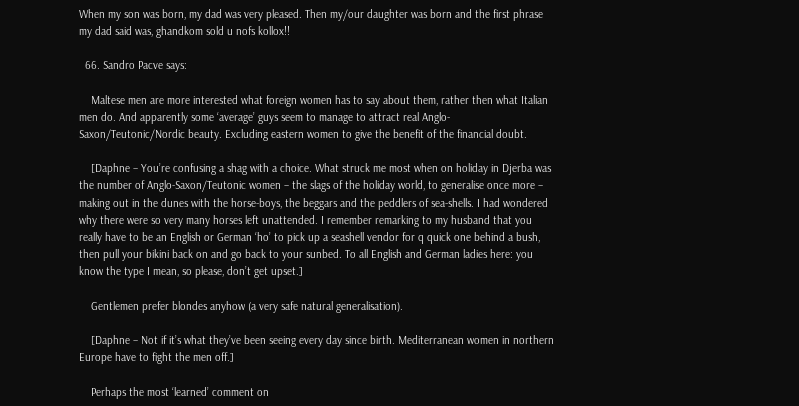When my son was born, my dad was very pleased. Then my/our daughter was born and the first phrase my dad said was, ghandkom sold u nofs kollox!!

  66. Sandro Pacve says:

    Maltese men are more interested what foreign women has to say about them, rather then what Italian men do. And apparently some ‘average’ guys seem to manage to attract real Anglo-Saxon/Teutonic/Nordic beauty. Excluding eastern women to give the benefit of the financial doubt.

    [Daphne – You’re confusing a shag with a choice. What struck me most when on holiday in Djerba was the number of Anglo-Saxon/Teutonic women – the slags of the holiday world, to generalise once more – making out in the dunes with the horse-boys, the beggars and the peddlers of sea-shells. I had wondered why there were so very many horses left unattended. I remember remarking to my husband that you really have to be an English or German ‘ho’ to pick up a seashell vendor for q quick one behind a bush, then pull your bikini back on and go back to your sunbed. To all English and German ladies here: you know the type I mean, so please, don’t get upset.]

    Gentlemen prefer blondes anyhow (a very safe natural generalisation).

    [Daphne – Not if it’s what they’ve been seeing every day since birth. Mediterranean women in northern Europe have to fight the men off.]

    Perhaps the most ‘learned’ comment on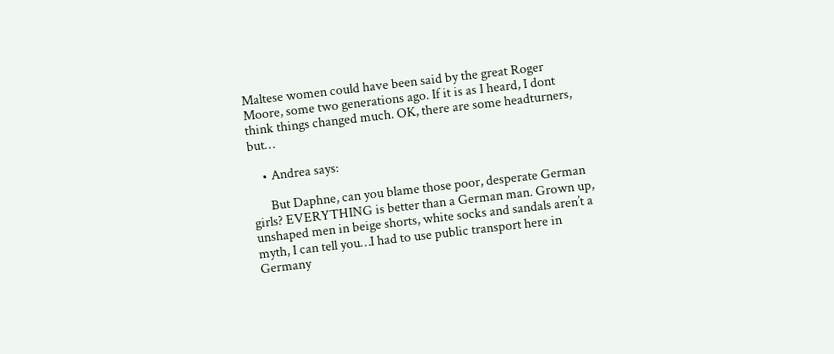Maltese women could have been said by the great Roger Moore, some two generations ago. If it is as I heard, I dont think things changed much. OK, there are some headturners, but…

    • Andrea says:

      But Daphne, can you blame those poor, desperate German girls? EVERYTHING is better than a German man. Grown up, unshaped men in beige shorts, white socks and sandals aren’t a myth, I can tell you…I had to use public transport here in Germany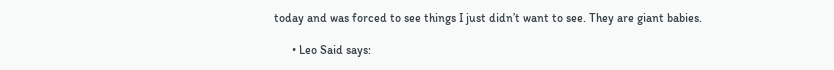today and was forced to see things I just didn’t want to see. They are giant babies.

      • Leo Said says: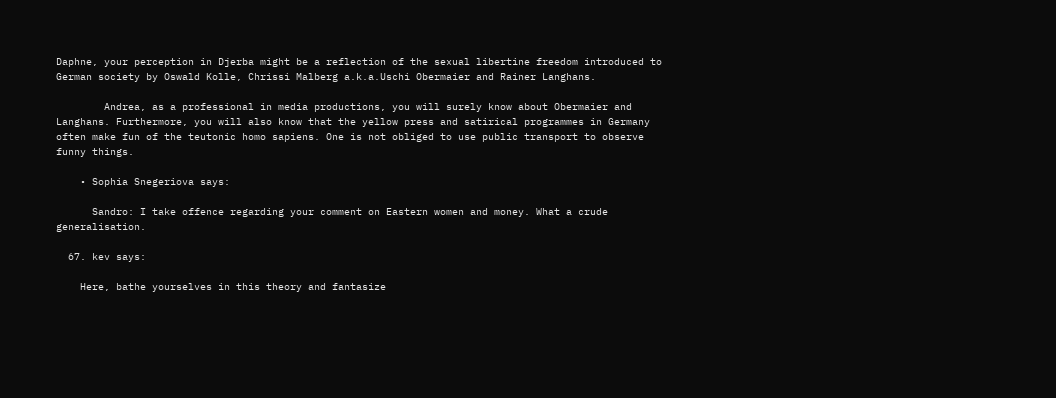Daphne, your perception in Djerba might be a reflection of the sexual libertine freedom introduced to German society by Oswald Kolle, Chrissi Malberg a.k.a.Uschi Obermaier and Rainer Langhans.

        Andrea, as a professional in media productions, you will surely know about Obermaier and Langhans. Furthermore, you will also know that the yellow press and satirical programmes in Germany often make fun of the teutonic homo sapiens. One is not obliged to use public transport to observe funny things.

    • Sophia Snegeriova says:

      Sandro: I take offence regarding your comment on Eastern women and money. What a crude generalisation.

  67. kev says:

    Here, bathe yourselves in this theory and fantasize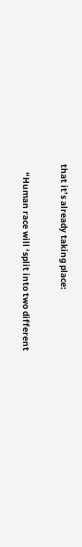that it’s already taking place:

    “Human race will ‘split into two different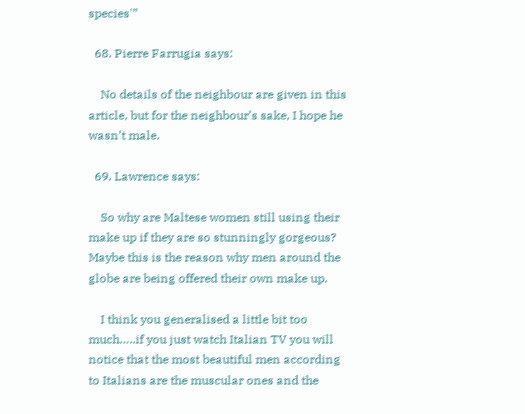species'”

  68. Pierre Farrugia says:

    No details of the neighbour are given in this article, but for the neighbour’s sake, I hope he wasn’t male.

  69. Lawrence says:

    So why are Maltese women still using their make up if they are so stunningly gorgeous? Maybe this is the reason why men around the globe are being offered their own make up.

    I think you generalised a little bit too much…..if you just watch Italian TV you will notice that the most beautiful men according to Italians are the muscular ones and the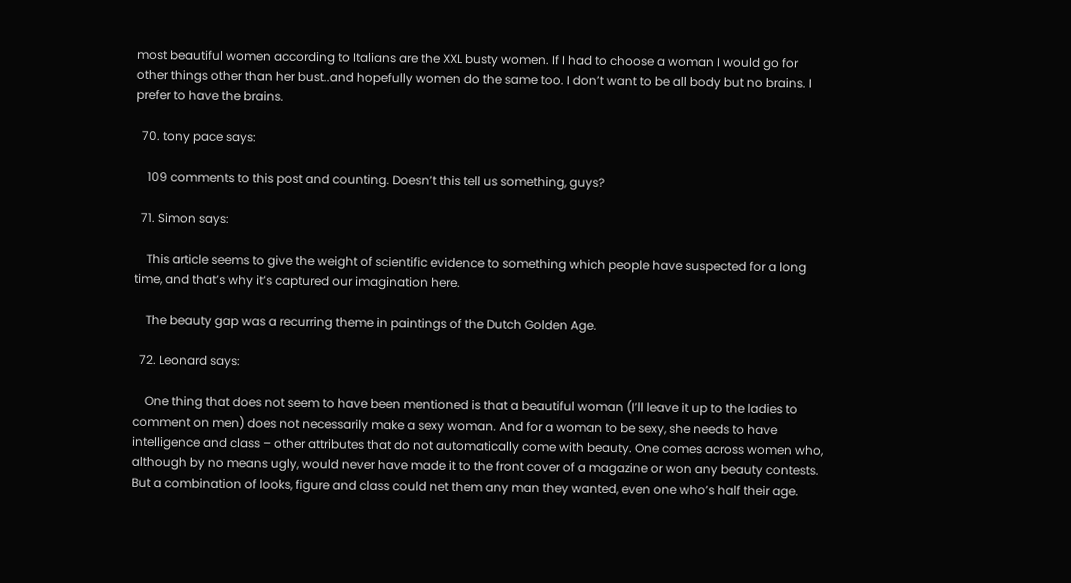most beautiful women according to Italians are the XXL busty women. If I had to choose a woman I would go for other things other than her bust..and hopefully women do the same too. I don’t want to be all body but no brains. I prefer to have the brains.

  70. tony pace says:

    109 comments to this post and counting. Doesn’t this tell us something, guys?

  71. Simon says:

    This article seems to give the weight of scientific evidence to something which people have suspected for a long time, and that’s why it’s captured our imagination here.

    The beauty gap was a recurring theme in paintings of the Dutch Golden Age.

  72. Leonard says:

    One thing that does not seem to have been mentioned is that a beautiful woman (I’ll leave it up to the ladies to comment on men) does not necessarily make a sexy woman. And for a woman to be sexy, she needs to have intelligence and class – other attributes that do not automatically come with beauty. One comes across women who, although by no means ugly, would never have made it to the front cover of a magazine or won any beauty contests. But a combination of looks, figure and class could net them any man they wanted, even one who’s half their age.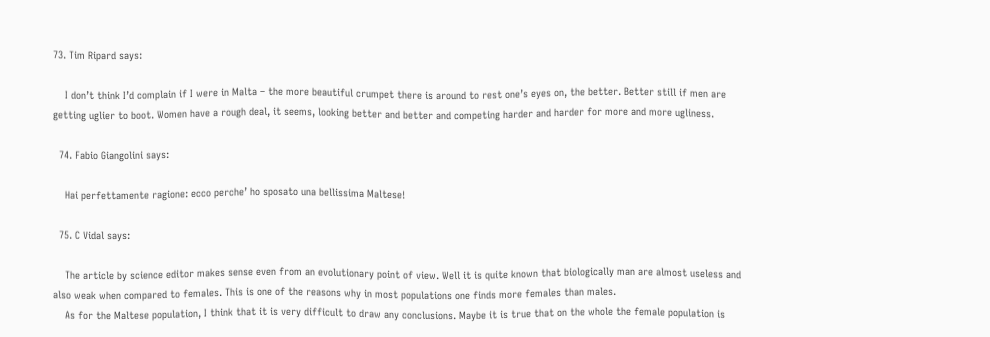73. Tim Ripard says:

    I don’t think I’d complain if I were in Malta – the more beautiful crumpet there is around to rest one’s eyes on, the better. Better still if men are getting uglier to boot. Women have a rough deal, it seems, looking better and better and competing harder and harder for more and more ugliness.

  74. Fabio Giangolini says:

    Hai perfettamente ragione: ecco perche’ ho sposato una bellissima Maltese!

  75. C Vidal says:

    The article by science editor makes sense even from an evolutionary point of view. Well it is quite known that biologically man are almost useless and also weak when compared to females. This is one of the reasons why in most populations one finds more females than males.
    As for the Maltese population, I think that it is very difficult to draw any conclusions. Maybe it is true that on the whole the female population is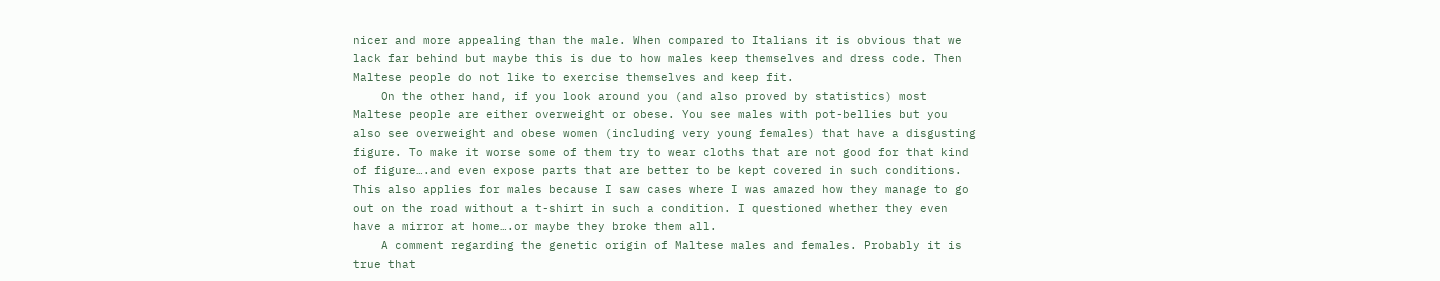nicer and more appealing than the male. When compared to Italians it is obvious that we lack far behind but maybe this is due to how males keep themselves and dress code. Then Maltese people do not like to exercise themselves and keep fit.
    On the other hand, if you look around you (and also proved by statistics) most Maltese people are either overweight or obese. You see males with pot-bellies but you also see overweight and obese women (including very young females) that have a disgusting figure. To make it worse some of them try to wear cloths that are not good for that kind of figure….and even expose parts that are better to be kept covered in such conditions. This also applies for males because I saw cases where I was amazed how they manage to go out on the road without a t-shirt in such a condition. I questioned whether they even have a mirror at home….or maybe they broke them all.
    A comment regarding the genetic origin of Maltese males and females. Probably it is true that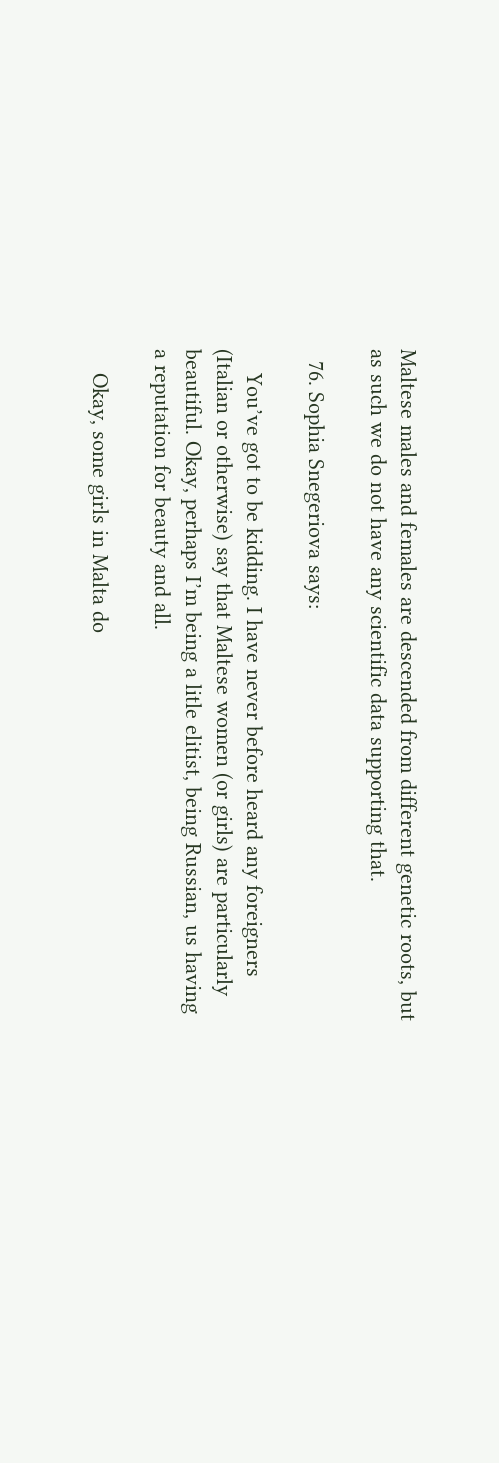Maltese males and females are descended from different genetic roots, but as such we do not have any scientific data supporting that.

  76. Sophia Snegeriova says:

    You’ve got to be kidding. I have never before heard any foreigners (Italian or otherwise) say that Maltese women (or girls) are particularly beautiful. Okay, perhaps I’m being a litle elitist, being Russian, us having a reputation for beauty and all.

    Okay, some girls in Malta do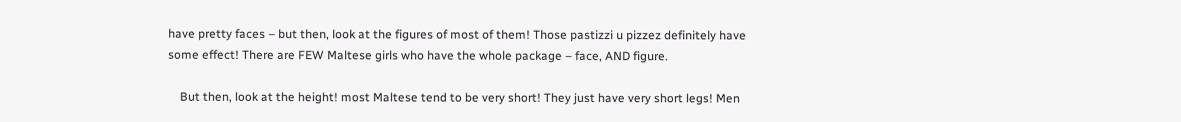have pretty faces – but then, look at the figures of most of them! Those pastizzi u pizzez definitely have some effect! There are FEW Maltese girls who have the whole package – face, AND figure.

    But then, look at the height! most Maltese tend to be very short! They just have very short legs! Men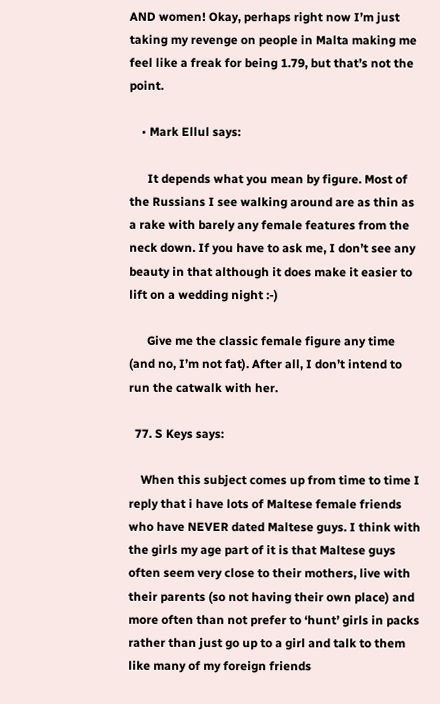AND women! Okay, perhaps right now I’m just taking my revenge on people in Malta making me feel like a freak for being 1.79, but that’s not the point.

    • Mark Ellul says:

      It depends what you mean by figure. Most of the Russians I see walking around are as thin as a rake with barely any female features from the neck down. If you have to ask me, I don’t see any beauty in that although it does make it easier to lift on a wedding night :-)

      Give me the classic female figure any time (and no, I’m not fat). After all, I don’t intend to run the catwalk with her.

  77. S Keys says:

    When this subject comes up from time to time I reply that i have lots of Maltese female friends who have NEVER dated Maltese guys. I think with the girls my age part of it is that Maltese guys often seem very close to their mothers, live with their parents (so not having their own place) and more often than not prefer to ‘hunt’ girls in packs rather than just go up to a girl and talk to them like many of my foreign friends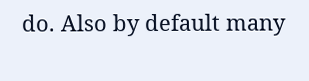do. Also by default many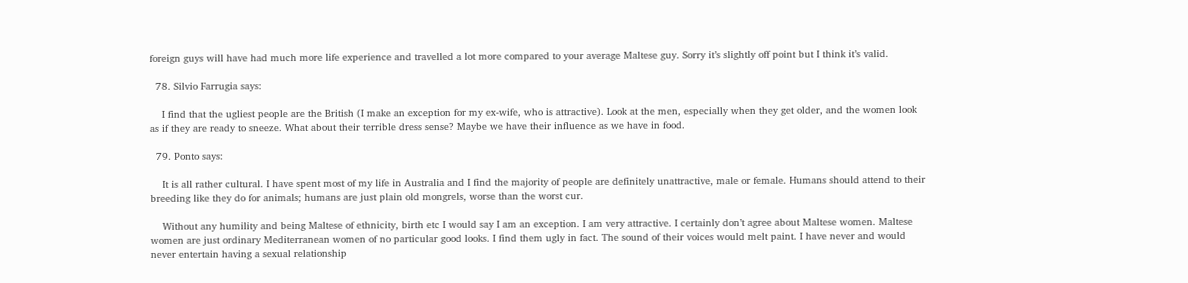foreign guys will have had much more life experience and travelled a lot more compared to your average Maltese guy. Sorry it’s slightly off point but I think it’s valid.

  78. Silvio Farrugia says:

    I find that the ugliest people are the British (I make an exception for my ex-wife, who is attractive). Look at the men, especially when they get older, and the women look as if they are ready to sneeze. What about their terrible dress sense? Maybe we have their influence as we have in food.

  79. Ponto says:

    It is all rather cultural. I have spent most of my life in Australia and I find the majority of people are definitely unattractive, male or female. Humans should attend to their breeding like they do for animals; humans are just plain old mongrels, worse than the worst cur.

    Without any humility and being Maltese of ethnicity, birth etc I would say I am an exception. I am very attractive. I certainly don’t agree about Maltese women. Maltese women are just ordinary Mediterranean women of no particular good looks. I find them ugly in fact. The sound of their voices would melt paint. I have never and would never entertain having a sexual relationship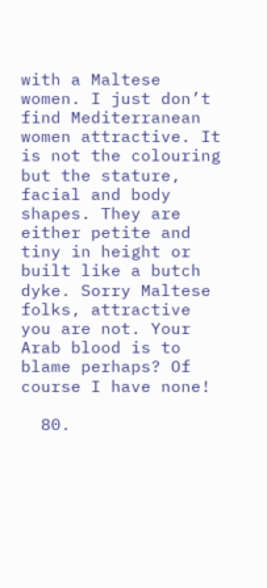with a Maltese women. I just don’t find Mediterranean women attractive. It is not the colouring but the stature, facial and body shapes. They are either petite and tiny in height or built like a butch dyke. Sorry Maltese folks, attractive you are not. Your Arab blood is to blame perhaps? Of course I have none!

  80.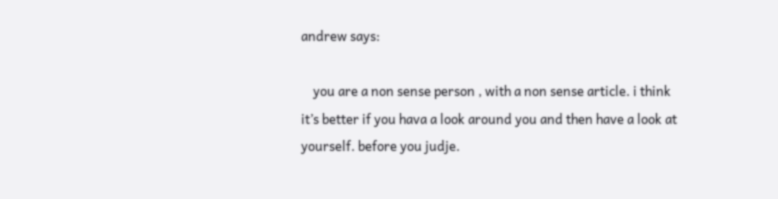andrew says:

    you are a non sense person , with a non sense article. i think it’s better if you hava a look around you and then have a look at yourself. before you judje.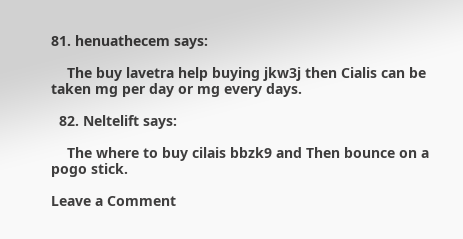81. henuathecem says:

    The buy lavetra help buying jkw3j then Cialis can be taken mg per day or mg every days.

  82. Neltelift says:

    The where to buy cilais bbzk9 and Then bounce on a pogo stick.

Leave a Comment